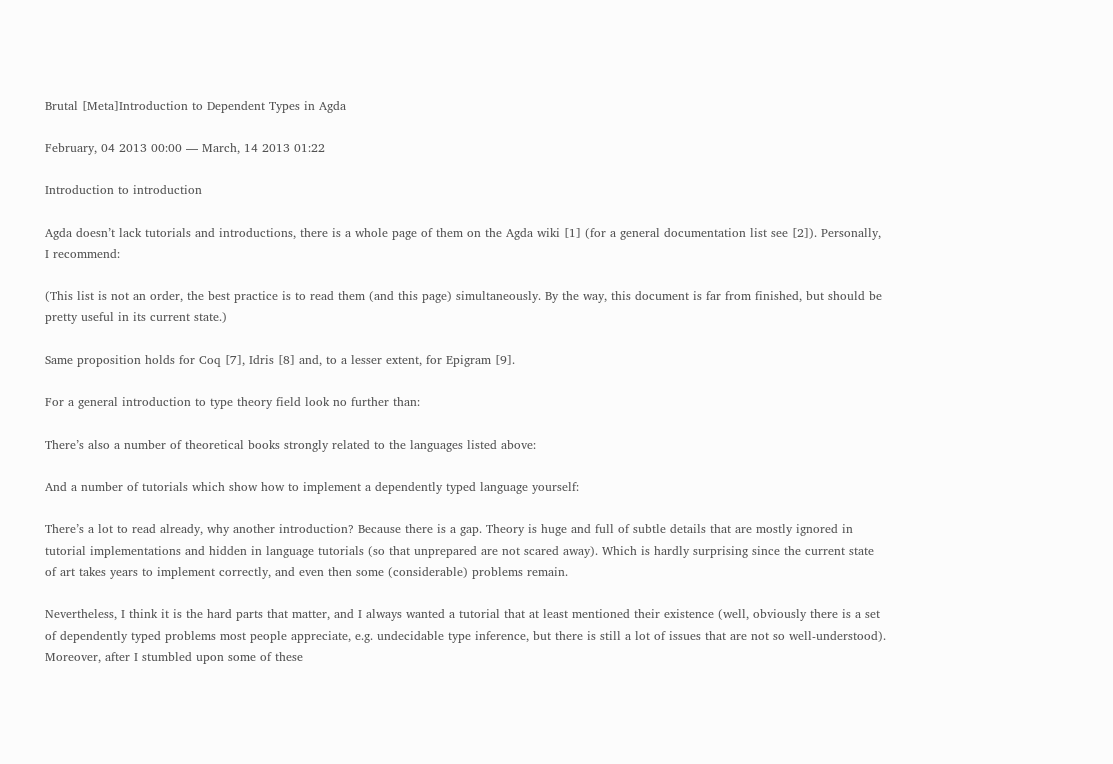Brutal [Meta]Introduction to Dependent Types in Agda

February, 04 2013 00:00 — March, 14 2013 01:22

Introduction to introduction

Agda doesn’t lack tutorials and introductions, there is a whole page of them on the Agda wiki [1] (for a general documentation list see [2]). Personally, I recommend:

(This list is not an order, the best practice is to read them (and this page) simultaneously. By the way, this document is far from finished, but should be pretty useful in its current state.)

Same proposition holds for Coq [7], Idris [8] and, to a lesser extent, for Epigram [9].

For a general introduction to type theory field look no further than:

There’s also a number of theoretical books strongly related to the languages listed above:

And a number of tutorials which show how to implement a dependently typed language yourself:

There’s a lot to read already, why another introduction? Because there is a gap. Theory is huge and full of subtle details that are mostly ignored in tutorial implementations and hidden in language tutorials (so that unprepared are not scared away). Which is hardly surprising since the current state of art takes years to implement correctly, and even then some (considerable) problems remain.

Nevertheless, I think it is the hard parts that matter, and I always wanted a tutorial that at least mentioned their existence (well, obviously there is a set of dependently typed problems most people appreciate, e.g. undecidable type inference, but there is still a lot of issues that are not so well-understood). Moreover, after I stumbled upon some of these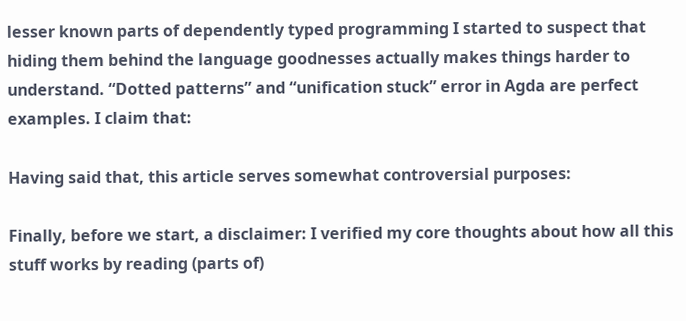lesser known parts of dependently typed programming I started to suspect that hiding them behind the language goodnesses actually makes things harder to understand. “Dotted patterns” and “unification stuck” error in Agda are perfect examples. I claim that:

Having said that, this article serves somewhat controversial purposes:

Finally, before we start, a disclaimer: I verified my core thoughts about how all this stuff works by reading (parts of)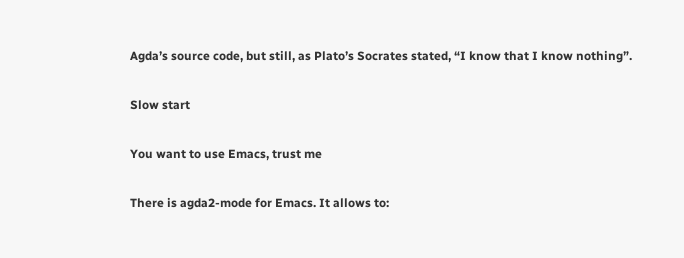Agda’s source code, but still, as Plato’s Socrates stated, “I know that I know nothing”.

Slow start

You want to use Emacs, trust me

There is agda2-mode for Emacs. It allows to: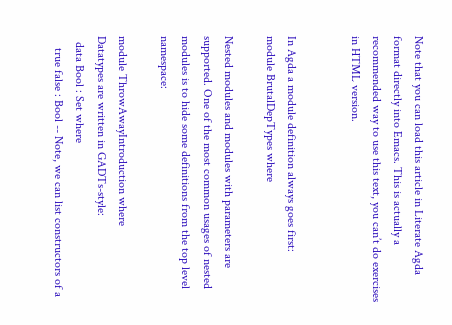Note that you can load this article in Literate Agda format directly into Emacs. This is actually a recommended way to use this text, you can’t do exercises in HTML version.


In Agda a module definition always goes first:
module BrutalDepTypes where

Nested modules and modules with parameters are supported. One of the most common usages of nested modules is to hide some definitions from the top level namespace:

module ThrowAwayIntroduction where
Datatypes are written in GADTs-style:
  data Bool : Set where
    true false : Bool -- Note, we can list constructors of a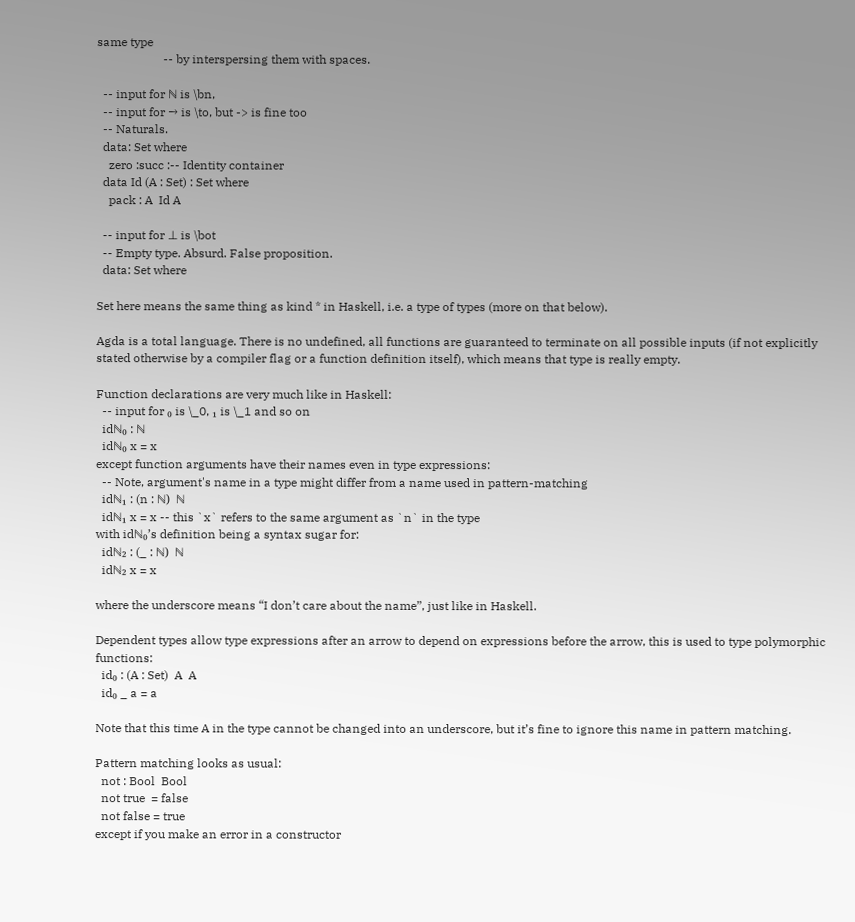same type
                      -- by interspersing them with spaces.

  -- input for ℕ is \bn,
  -- input for → is \to, but -> is fine too
  -- Naturals.
  data: Set where
    zero :succ :-- Identity container
  data Id (A : Set) : Set where
    pack : A  Id A

  -- input for ⊥ is \bot
  -- Empty type. Absurd. False proposition.
  data: Set where

Set here means the same thing as kind * in Haskell, i.e. a type of types (more on that below).

Agda is a total language. There is no undefined, all functions are guaranteed to terminate on all possible inputs (if not explicitly stated otherwise by a compiler flag or a function definition itself), which means that type is really empty.

Function declarations are very much like in Haskell:
  -- input for ₀ is \_0, ₁ is \_1 and so on
  idℕ₀ : ℕ
  idℕ₀ x = x
except function arguments have their names even in type expressions:
  -- Note, argument's name in a type might differ from a name used in pattern-matching
  idℕ₁ : (n : ℕ)  ℕ
  idℕ₁ x = x -- this `x` refers to the same argument as `n` in the type
with idℕ₀’s definition being a syntax sugar for:
  idℕ₂ : (_ : ℕ)  ℕ
  idℕ₂ x = x

where the underscore means “I don’t care about the name”, just like in Haskell.

Dependent types allow type expressions after an arrow to depend on expressions before the arrow, this is used to type polymorphic functions:
  id₀ : (A : Set)  A  A
  id₀ _ a = a

Note that this time A in the type cannot be changed into an underscore, but it’s fine to ignore this name in pattern matching.

Pattern matching looks as usual:
  not : Bool  Bool
  not true  = false
  not false = true
except if you make an error in a constructor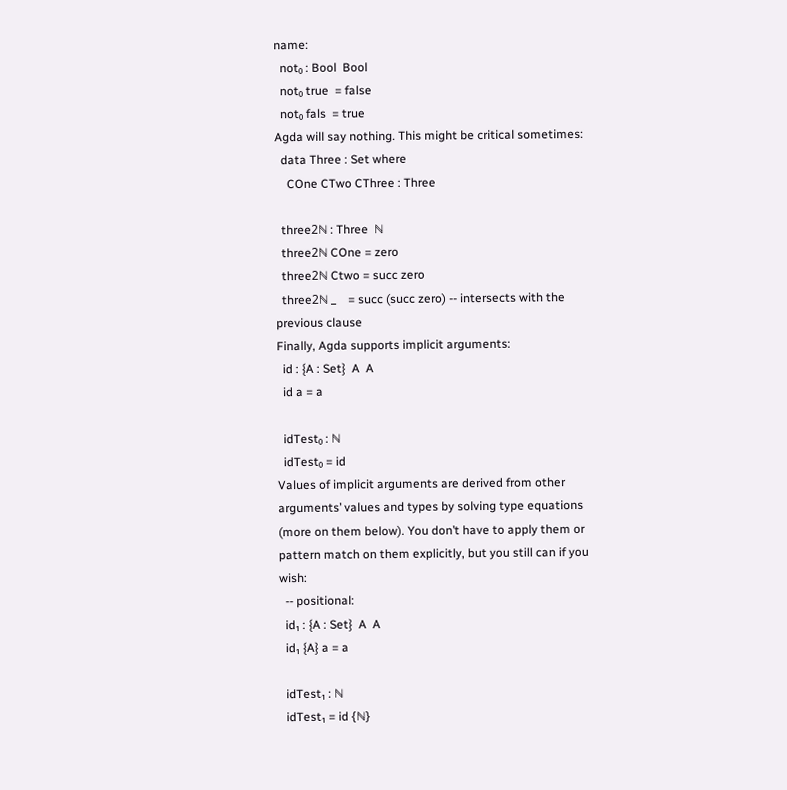name:
  not₀ : Bool  Bool
  not₀ true  = false
  not₀ fals  = true
Agda will say nothing. This might be critical sometimes:
  data Three : Set where
    COne CTwo CThree : Three

  three2ℕ : Three  ℕ
  three2ℕ COne = zero
  three2ℕ Ctwo = succ zero
  three2ℕ _    = succ (succ zero) -- intersects with the previous clause
Finally, Agda supports implicit arguments:
  id : {A : Set}  A  A
  id a = a

  idTest₀ : ℕ
  idTest₀ = id
Values of implicit arguments are derived from other arguments’ values and types by solving type equations (more on them below). You don’t have to apply them or pattern match on them explicitly, but you still can if you wish:
  -- positional:
  id₁ : {A : Set}  A  A
  id₁ {A} a = a

  idTest₁ : ℕ
  idTest₁ = id {ℕ}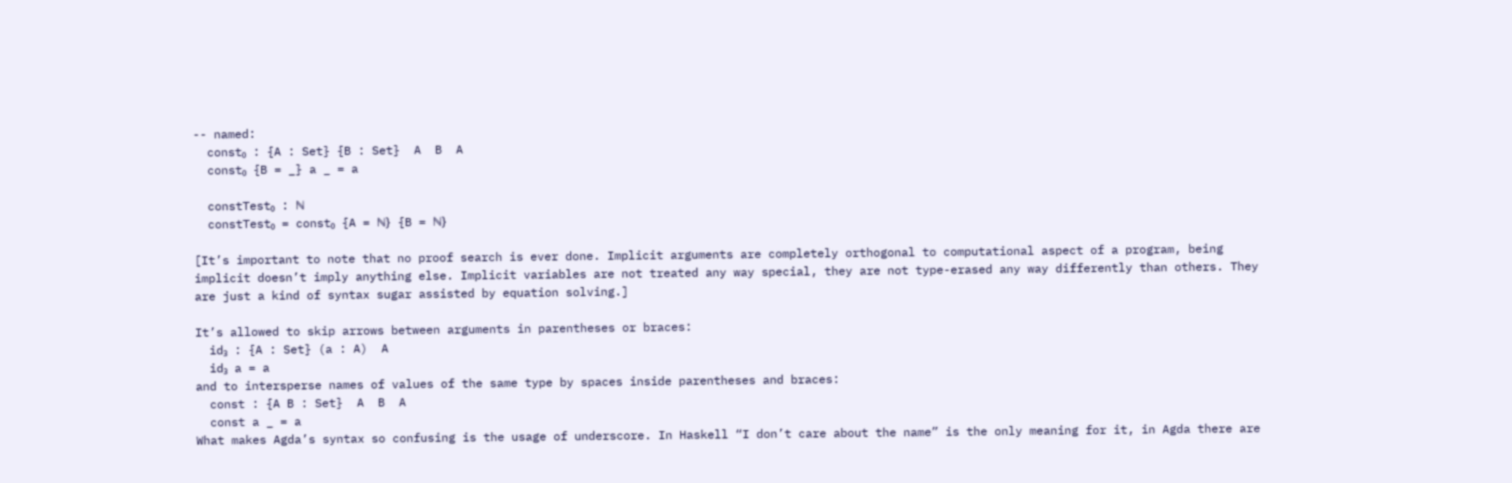-- named:
  const₀ : {A : Set} {B : Set}  A  B  A
  const₀ {B = _} a _ = a

  constTest₀ : ℕ
  constTest₀ = const₀ {A = ℕ} {B = ℕ}

[It’s important to note that no proof search is ever done. Implicit arguments are completely orthogonal to computational aspect of a program, being implicit doesn’t imply anything else. Implicit variables are not treated any way special, they are not type-erased any way differently than others. They are just a kind of syntax sugar assisted by equation solving.]

It’s allowed to skip arrows between arguments in parentheses or braces:
  id₃ : {A : Set} (a : A)  A
  id₃ a = a
and to intersperse names of values of the same type by spaces inside parentheses and braces:
  const : {A B : Set}  A  B  A
  const a _ = a
What makes Agda’s syntax so confusing is the usage of underscore. In Haskell “I don’t care about the name” is the only meaning for it, in Agda there are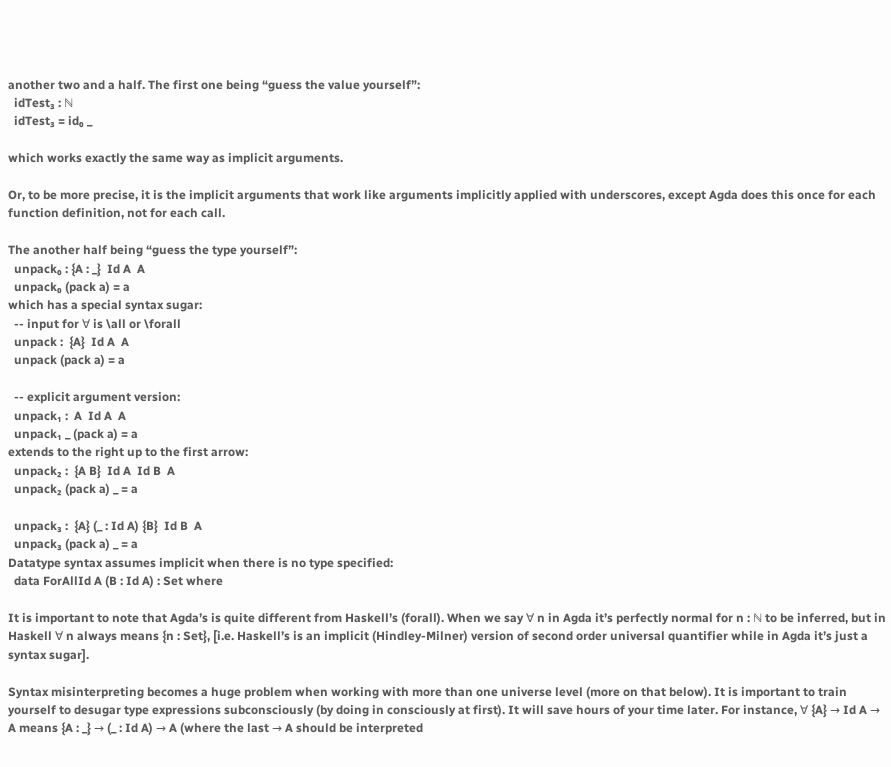another two and a half. The first one being “guess the value yourself”:
  idTest₃ : ℕ
  idTest₃ = id₀ _

which works exactly the same way as implicit arguments.

Or, to be more precise, it is the implicit arguments that work like arguments implicitly applied with underscores, except Agda does this once for each function definition, not for each call.

The another half being “guess the type yourself”:
  unpack₀ : {A : _}  Id A  A
  unpack₀ (pack a) = a
which has a special syntax sugar:
  -- input for ∀ is \all or \forall
  unpack :  {A}  Id A  A
  unpack (pack a) = a

  -- explicit argument version:
  unpack₁ :  A  Id A  A
  unpack₁ _ (pack a) = a
extends to the right up to the first arrow:
  unpack₂ :  {A B}  Id A  Id B  A
  unpack₂ (pack a) _ = a

  unpack₃ :  {A} (_ : Id A) {B}  Id B  A
  unpack₃ (pack a) _ = a
Datatype syntax assumes implicit when there is no type specified:
  data ForAllId A (B : Id A) : Set where

It is important to note that Agda’s is quite different from Haskell’s (forall). When we say ∀ n in Agda it’s perfectly normal for n : ℕ to be inferred, but in Haskell ∀ n always means {n : Set}, [i.e. Haskell’s is an implicit (Hindley-Milner) version of second order universal quantifier while in Agda it’s just a syntax sugar].

Syntax misinterpreting becomes a huge problem when working with more than one universe level (more on that below). It is important to train yourself to desugar type expressions subconsciously (by doing in consciously at first). It will save hours of your time later. For instance, ∀ {A} → Id A → A means {A : _} → (_ : Id A) → A (where the last → A should be interpreted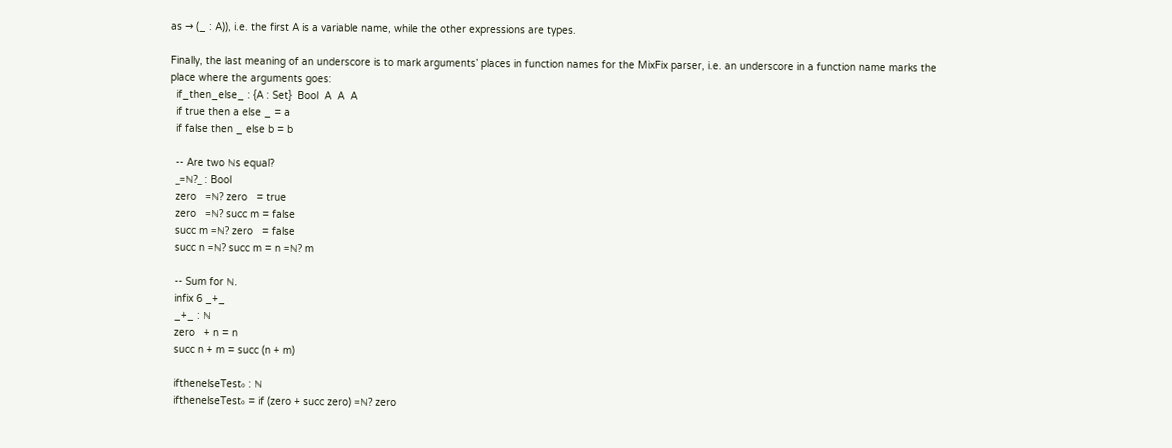as → (_ : A)), i.e. the first A is a variable name, while the other expressions are types.

Finally, the last meaning of an underscore is to mark arguments’ places in function names for the MixFix parser, i.e. an underscore in a function name marks the place where the arguments goes:
  if_then_else_ : {A : Set}  Bool  A  A  A
  if true then a else _ = a
  if false then _ else b = b

  -- Are two ℕs equal?
  _=ℕ?_ : Bool
  zero   =ℕ? zero   = true
  zero   =ℕ? succ m = false
  succ m =ℕ? zero   = false
  succ n =ℕ? succ m = n =ℕ? m

  -- Sum for ℕ.
  infix 6 _+_
  _+_ : ℕ
  zero   + n = n
  succ n + m = succ (n + m)

  ifthenelseTest₀ : ℕ
  ifthenelseTest₀ = if (zero + succ zero) =ℕ? zero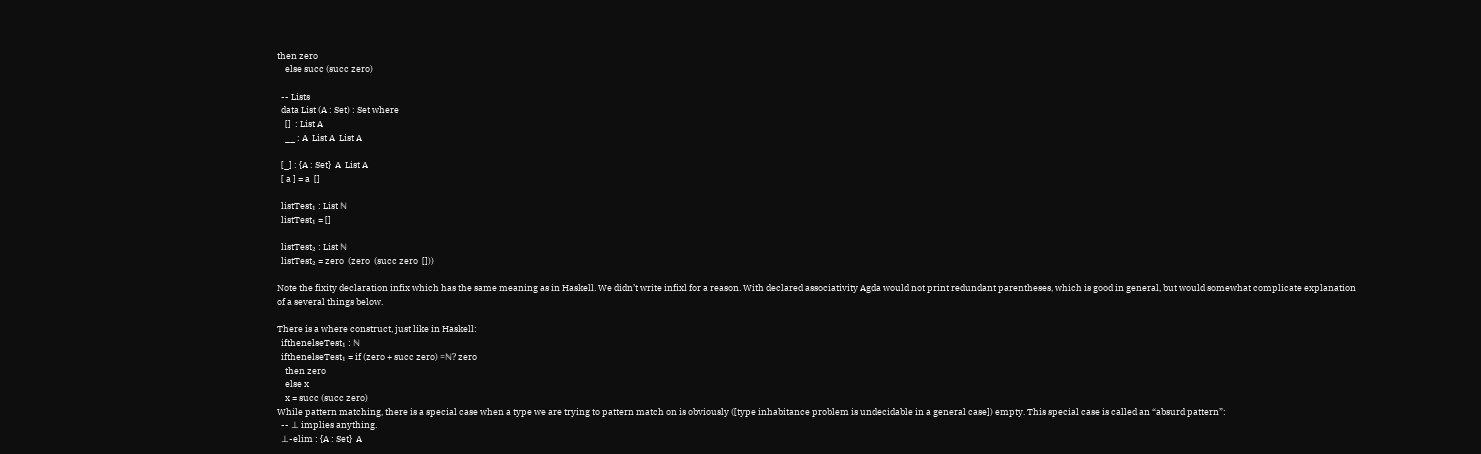then zero
    else succ (succ zero)

  -- Lists
  data List (A : Set) : Set where
    []  : List A
    __ : A  List A  List A

  [_] : {A : Set}  A  List A
  [ a ] = a  []

  listTest₁ : List ℕ
  listTest₁ = []

  listTest₂ : List ℕ
  listTest₂ = zero  (zero  (succ zero  []))

Note the fixity declaration infix which has the same meaning as in Haskell. We didn’t write infixl for a reason. With declared associativity Agda would not print redundant parentheses, which is good in general, but would somewhat complicate explanation of a several things below.

There is a where construct, just like in Haskell:
  ifthenelseTest₁ : ℕ
  ifthenelseTest₁ = if (zero + succ zero) =ℕ? zero
    then zero
    else x
    x = succ (succ zero)
While pattern matching, there is a special case when a type we are trying to pattern match on is obviously ([type inhabitance problem is undecidable in a general case]) empty. This special case is called an “absurd pattern”:
  -- ⊥ implies anything.
  ⊥-elim : {A : Set}  A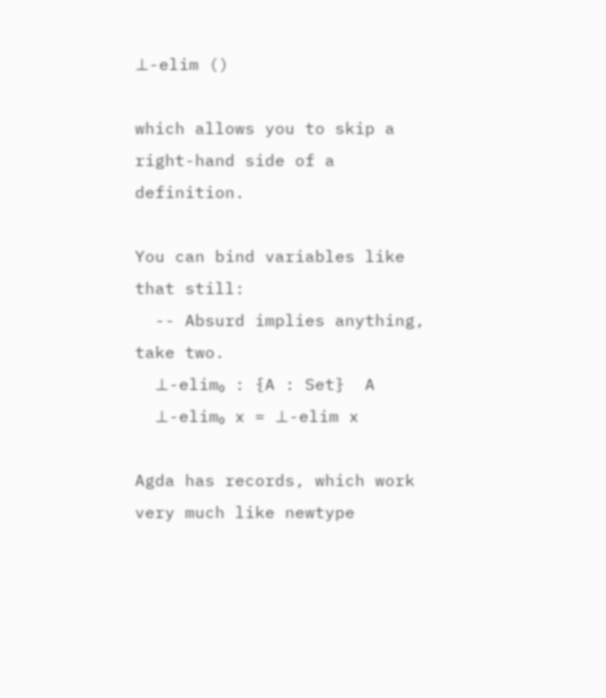⊥-elim ()

which allows you to skip a right-hand side of a definition.

You can bind variables like that still:
  -- Absurd implies anything, take two.
  ⊥-elim₀ : {A : Set}  A
  ⊥-elim₀ x = ⊥-elim x

Agda has records, which work very much like newtype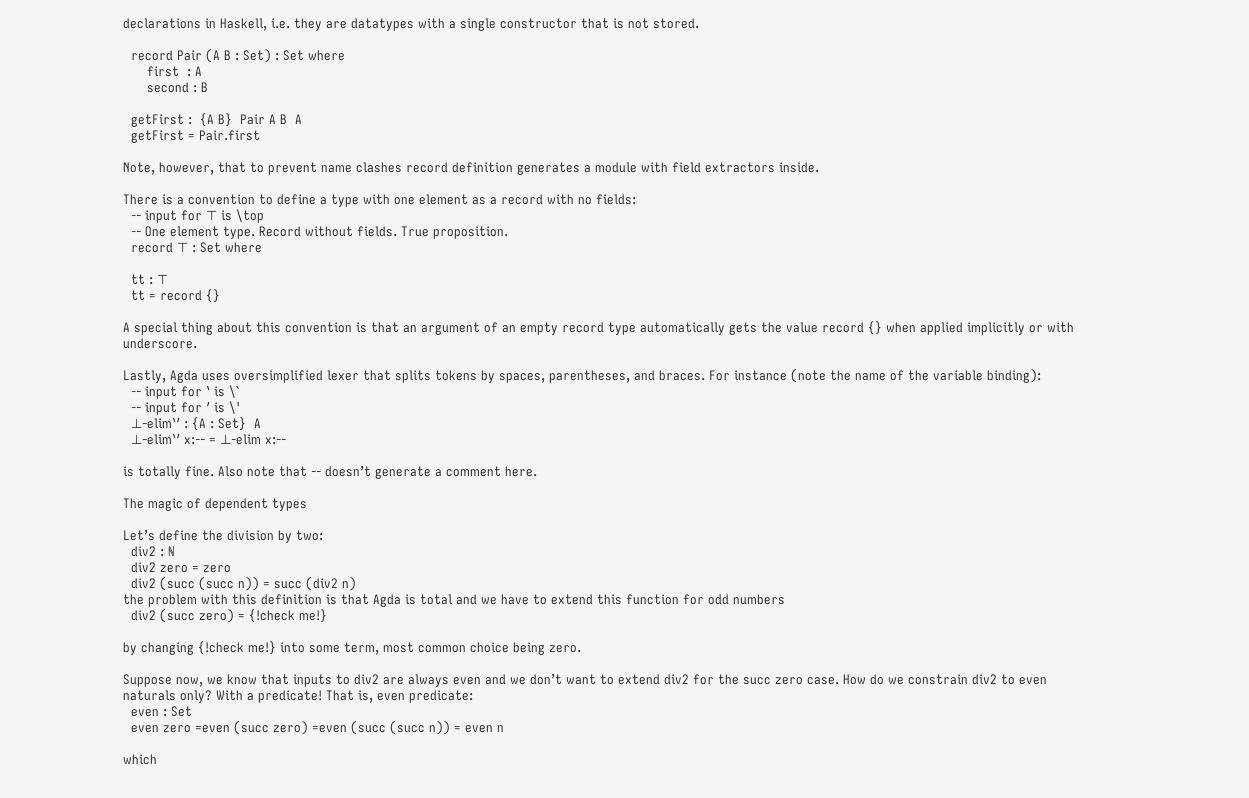declarations in Haskell, i.e. they are datatypes with a single constructor that is not stored.

  record Pair (A B : Set) : Set where
      first  : A
      second : B

  getFirst :  {A B}  Pair A B  A
  getFirst = Pair.first

Note, however, that to prevent name clashes record definition generates a module with field extractors inside.

There is a convention to define a type with one element as a record with no fields:
  -- input for ⊤ is \top
  -- One element type. Record without fields. True proposition.
  record ⊤ : Set where

  tt : ⊤
  tt = record {}

A special thing about this convention is that an argument of an empty record type automatically gets the value record {} when applied implicitly or with underscore.

Lastly, Agda uses oversimplified lexer that splits tokens by spaces, parentheses, and braces. For instance (note the name of the variable binding):
  -- input for ‵ is \`
  -- input for ′ is \'
  ⊥-elim‵′ : {A : Set}  A
  ⊥-elim‵′ x:-- = ⊥-elim x:--

is totally fine. Also note that -- doesn’t generate a comment here.

The magic of dependent types

Let’s define the division by two:
  div2 : ℕ
  div2 zero = zero
  div2 (succ (succ n)) = succ (div2 n)
the problem with this definition is that Agda is total and we have to extend this function for odd numbers
  div2 (succ zero) = {!check me!}

by changing {!check me!} into some term, most common choice being zero.

Suppose now, we know that inputs to div2 are always even and we don’t want to extend div2 for the succ zero case. How do we constrain div2 to even naturals only? With a predicate! That is, even predicate:
  even : Set
  even zero =even (succ zero) =even (succ (succ n)) = even n

which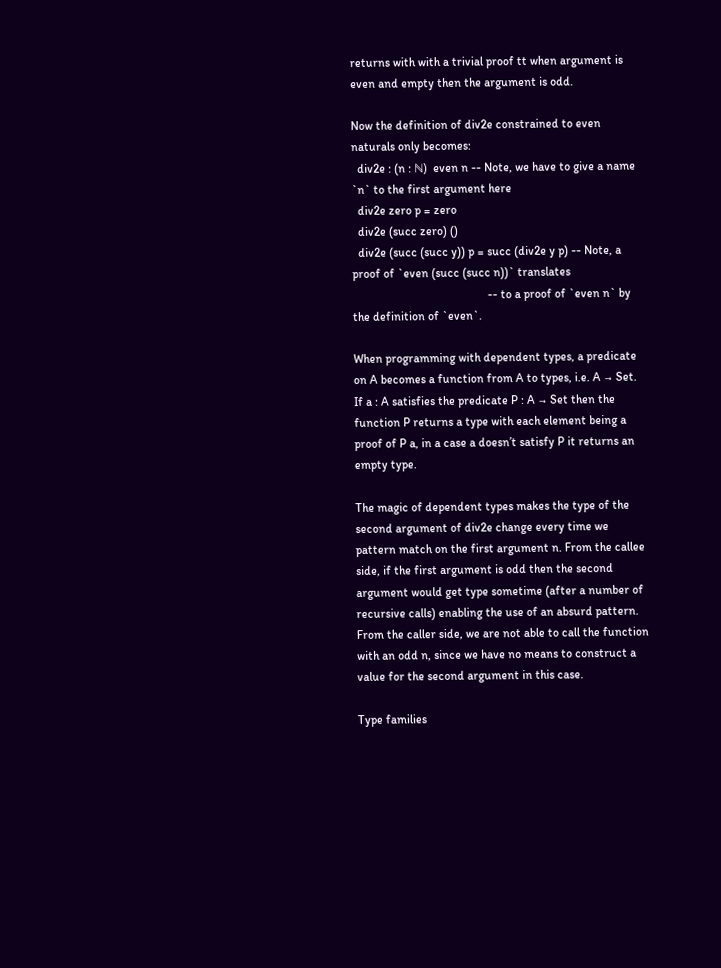returns with with a trivial proof tt when argument is even and empty then the argument is odd.

Now the definition of div2e constrained to even naturals only becomes:
  div2e : (n : ℕ)  even n -- Note, we have to give a name `n` to the first argument here
  div2e zero p = zero
  div2e (succ zero) ()
  div2e (succ (succ y)) p = succ (div2e y p) -- Note, a proof of `even (succ (succ n))` translates
                                             -- to a proof of `even n` by the definition of `even`.

When programming with dependent types, a predicate on A becomes a function from A to types, i.e. A → Set. If a : A satisfies the predicate P : A → Set then the function P returns a type with each element being a proof of P a, in a case a doesn’t satisfy P it returns an empty type.

The magic of dependent types makes the type of the second argument of div2e change every time we pattern match on the first argument n. From the callee side, if the first argument is odd then the second argument would get type sometime (after a number of recursive calls) enabling the use of an absurd pattern. From the caller side, we are not able to call the function with an odd n, since we have no means to construct a value for the second argument in this case.

Type families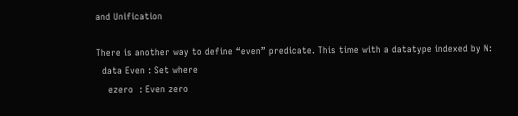and Unification

There is another way to define “even” predicate. This time with a datatype indexed by ℕ:
  data Even : Set where
    ezero  : Even zero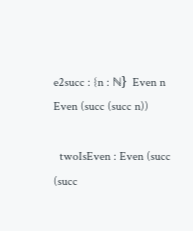e2succ : {n : ℕ}  Even n  Even (succ (succ n))

  twoIsEven : Even (succ (succ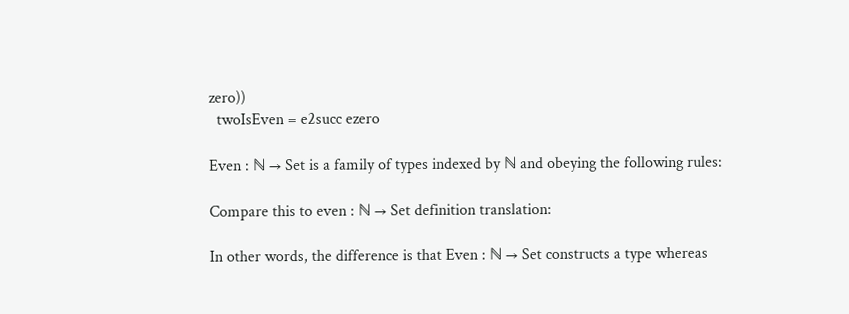zero))
  twoIsEven = e2succ ezero

Even : ℕ → Set is a family of types indexed by ℕ and obeying the following rules:

Compare this to even : ℕ → Set definition translation:

In other words, the difference is that Even : ℕ → Set constructs a type whereas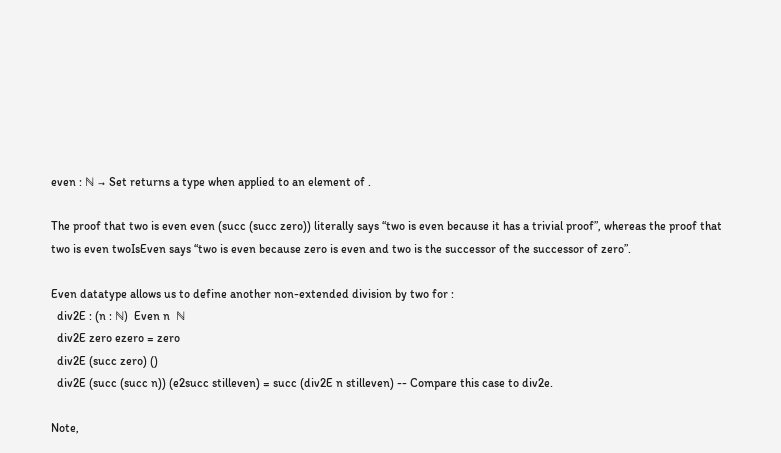even : ℕ → Set returns a type when applied to an element of .

The proof that two is even even (succ (succ zero)) literally says “two is even because it has a trivial proof”, whereas the proof that two is even twoIsEven says “two is even because zero is even and two is the successor of the successor of zero”.

Even datatype allows us to define another non-extended division by two for :
  div2E : (n : ℕ)  Even n  ℕ
  div2E zero ezero = zero
  div2E (succ zero) ()
  div2E (succ (succ n)) (e2succ stilleven) = succ (div2E n stilleven) -- Compare this case to div2e.

Note,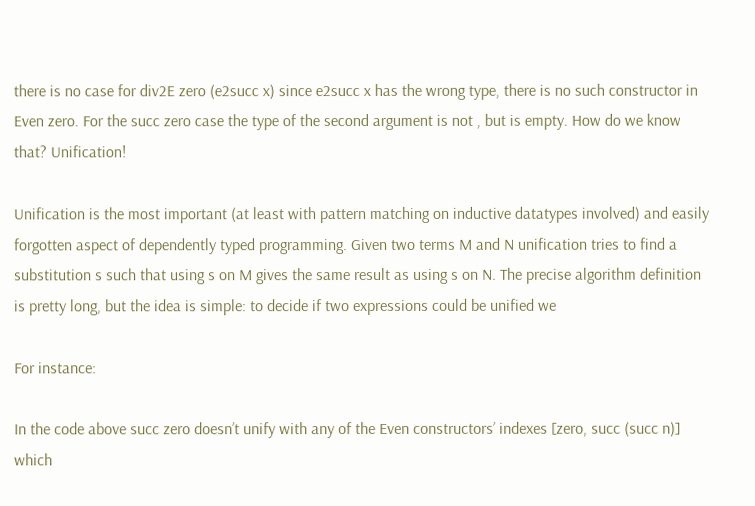there is no case for div2E zero (e2succ x) since e2succ x has the wrong type, there is no such constructor in Even zero. For the succ zero case the type of the second argument is not , but is empty. How do we know that? Unification!

Unification is the most important (at least with pattern matching on inductive datatypes involved) and easily forgotten aspect of dependently typed programming. Given two terms M and N unification tries to find a substitution s such that using s on M gives the same result as using s on N. The precise algorithm definition is pretty long, but the idea is simple: to decide if two expressions could be unified we

For instance:

In the code above succ zero doesn’t unify with any of the Even constructors’ indexes [zero, succ (succ n)] which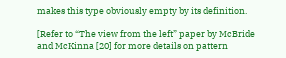makes this type obviously empty by its definition.

[Refer to “The view from the left” paper by McBride and McKinna [20] for more details on pattern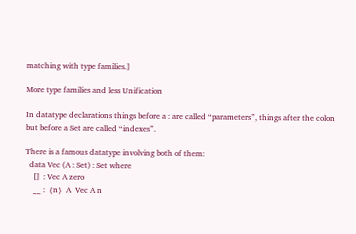matching with type families.]

More type families and less Unification

In datatype declarations things before a : are called “parameters”, things after the colon but before a Set are called “indexes”.

There is a famous datatype involving both of them:
  data Vec (A : Set) : Set where
    []  : Vec A zero
    __ :  {n}  A  Vec A n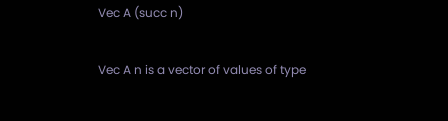Vec A (succ n)

Vec A n is a vector of values of type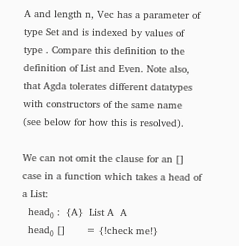A and length n, Vec has a parameter of type Set and is indexed by values of type . Compare this definition to the definition of List and Even. Note also, that Agda tolerates different datatypes with constructors of the same name (see below for how this is resolved).

We can not omit the clause for an [] case in a function which takes a head of a List:
  head₀ :  {A}  List A  A
  head₀ []       = {!check me!}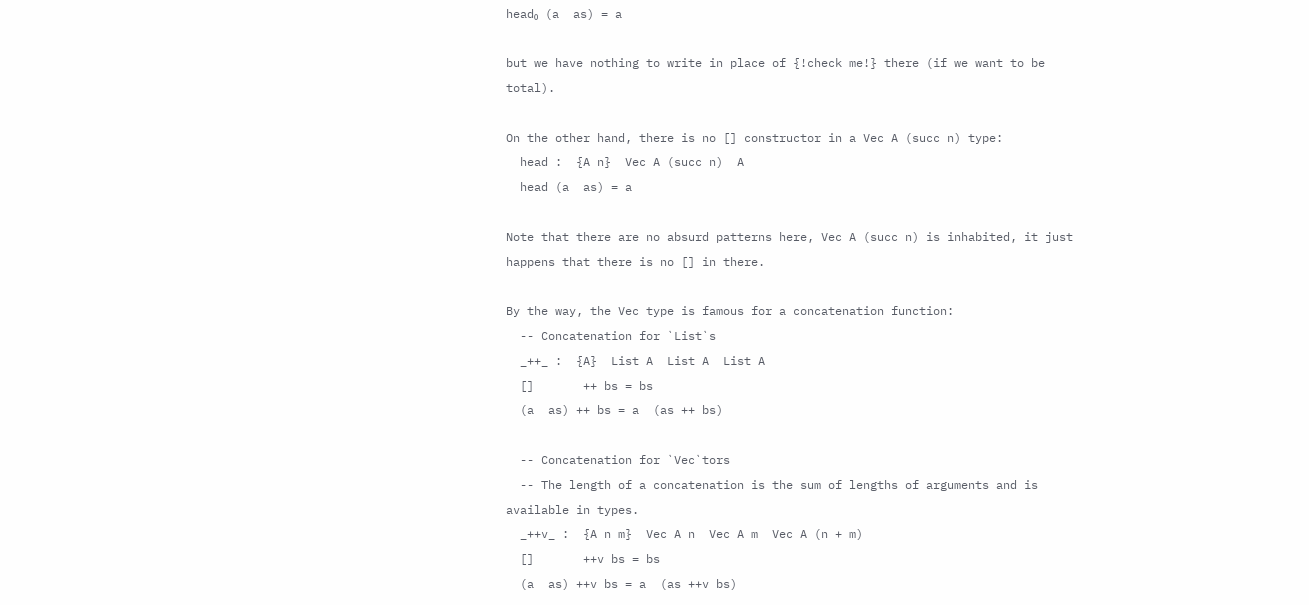head₀ (a  as) = a

but we have nothing to write in place of {!check me!} there (if we want to be total).

On the other hand, there is no [] constructor in a Vec A (succ n) type:
  head :  {A n}  Vec A (succ n)  A
  head (a  as) = a

Note that there are no absurd patterns here, Vec A (succ n) is inhabited, it just happens that there is no [] in there.

By the way, the Vec type is famous for a concatenation function:
  -- Concatenation for `List`s
  _++_ :  {A}  List A  List A  List A
  []       ++ bs = bs
  (a  as) ++ bs = a  (as ++ bs)

  -- Concatenation for `Vec`tors
  -- The length of a concatenation is the sum of lengths of arguments and is available in types.
  _++v_ :  {A n m}  Vec A n  Vec A m  Vec A (n + m)
  []       ++v bs = bs
  (a  as) ++v bs = a  (as ++v bs)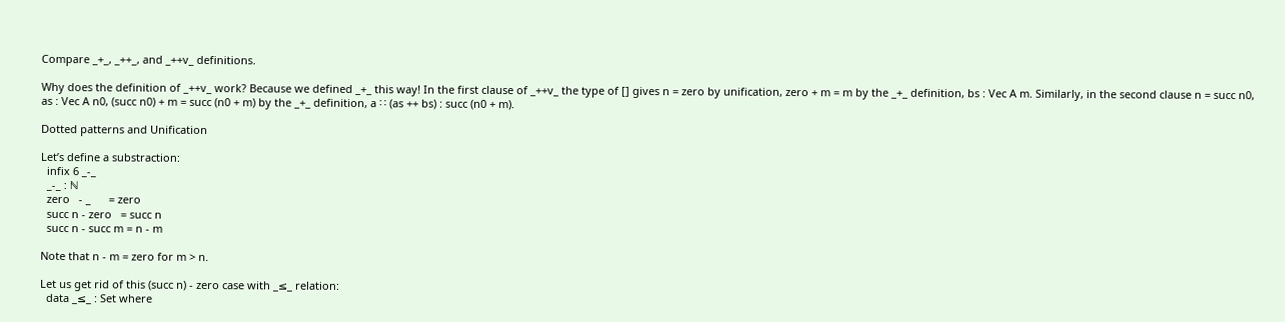Compare _+_, _++_, and _++v_ definitions.

Why does the definition of _++v_ work? Because we defined _+_ this way! In the first clause of _++v_ the type of [] gives n = zero by unification, zero + m = m by the _+_ definition, bs : Vec A m. Similarly, in the second clause n = succ n0, as : Vec A n0, (succ n0) + m = succ (n0 + m) by the _+_ definition, a ∷ (as ++ bs) : succ (n0 + m).

Dotted patterns and Unification

Let’s define a substraction:
  infix 6 _-_
  _-_ : ℕ
  zero   - _      = zero
  succ n - zero   = succ n
  succ n - succ m = n - m

Note that n - m = zero for m > n.

Let us get rid of this (succ n) - zero case with _≤_ relation:
  data _≤_ : Set where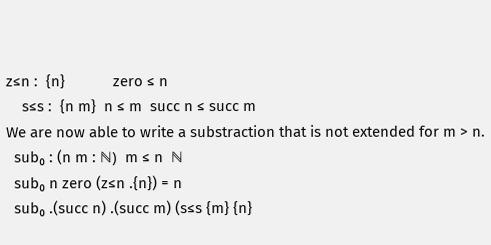z≤n :  {n}            zero ≤ n
    s≤s :  {n m}  n ≤ m  succ n ≤ succ m
We are now able to write a substraction that is not extended for m > n.
  sub₀ : (n m : ℕ)  m ≤ n  ℕ
  sub₀ n zero (z≤n .{n}) = n
  sub₀ .(succ n) .(succ m) (s≤s {m} {n}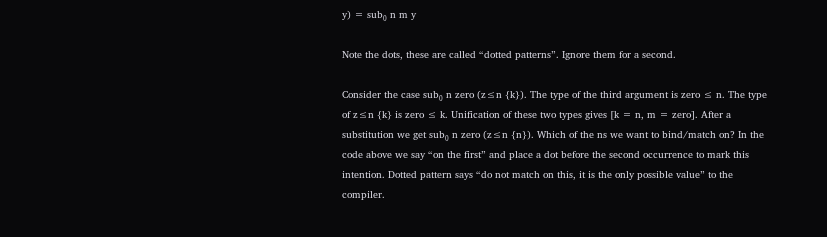y) = sub₀ n m y

Note the dots, these are called “dotted patterns”. Ignore them for a second.

Consider the case sub₀ n zero (z≤n {k}). The type of the third argument is zero ≤ n. The type of z≤n {k} is zero ≤ k. Unification of these two types gives [k = n, m = zero]. After a substitution we get sub₀ n zero (z≤n {n}). Which of the ns we want to bind/match on? In the code above we say “on the first” and place a dot before the second occurrence to mark this intention. Dotted pattern says “do not match on this, it is the only possible value” to the compiler.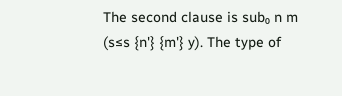The second clause is sub₀ n m (s≤s {n'} {m'} y). The type of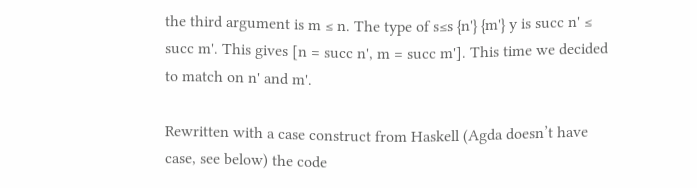the third argument is m ≤ n. The type of s≤s {n'} {m'} y is succ n' ≤ succ m'. This gives [n = succ n', m = succ m']. This time we decided to match on n' and m'.

Rewritten with a case construct from Haskell (Agda doesn’t have case, see below) the code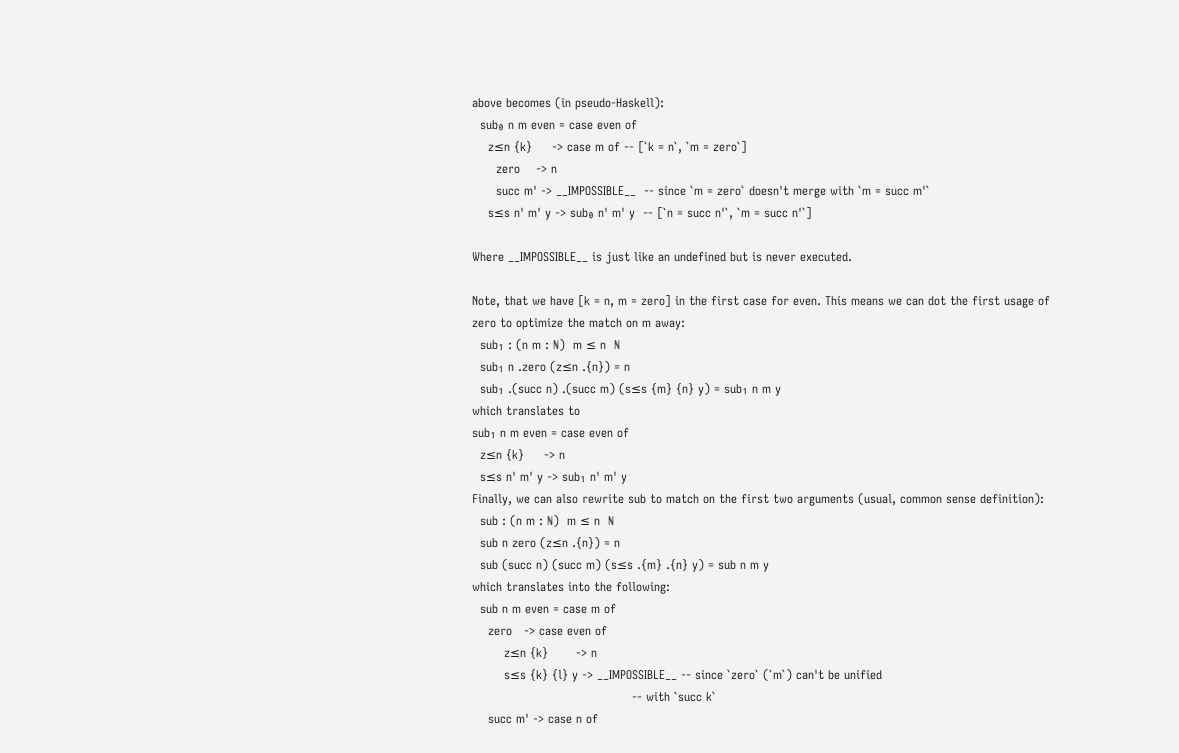above becomes (in pseudo-Haskell):
  sub₀ n m even = case even of
    z≤n {k}     -> case m of -- [`k = n`, `m = zero`]
      zero    -> n
      succ m' -> __IMPOSSIBLE__  -- since `m = zero` doesn't merge with `m = succ m'`
    s≤s n' m' y -> sub₀ n' m' y  -- [`n = succ n'`, `m = succ n'`]

Where __IMPOSSIBLE__ is just like an undefined but is never executed.

Note, that we have [k = n, m = zero] in the first case for even. This means we can dot the first usage of zero to optimize the match on m away:
  sub₁ : (n m : ℕ)  m ≤ n  ℕ
  sub₁ n .zero (z≤n .{n}) = n
  sub₁ .(succ n) .(succ m) (s≤s {m} {n} y) = sub₁ n m y
which translates to
sub₁ n m even = case even of
  z≤n {k}     -> n
  s≤s n' m' y -> sub₁ n' m' y
Finally, we can also rewrite sub to match on the first two arguments (usual, common sense definition):
  sub : (n m : ℕ)  m ≤ n  ℕ
  sub n zero (z≤n .{n}) = n
  sub (succ n) (succ m) (s≤s .{m} .{n} y) = sub n m y
which translates into the following:
  sub n m even = case m of
    zero   -> case even of
        z≤n {k}       -> n
        s≤s {k} {l} y -> __IMPOSSIBLE__ -- since `zero` (`m`) can't be unified
                                        -- with `succ k`
    succ m' -> case n of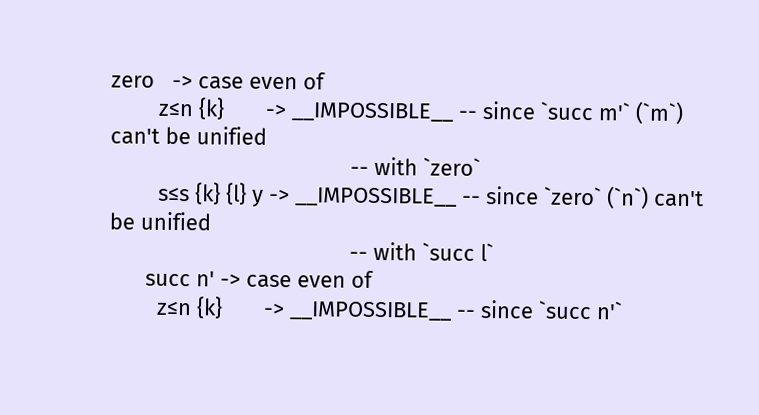zero   -> case even of
        z≤n {k}       -> __IMPOSSIBLE__ -- since `succ m'` (`m`) can't be unified
                                        -- with `zero`
        s≤s {k} {l} y -> __IMPOSSIBLE__ -- since `zero` (`n`) can't be unified
                                        -- with `succ l`
      succ n' -> case even of
        z≤n {k}       -> __IMPOSSIBLE__ -- since `succ n'`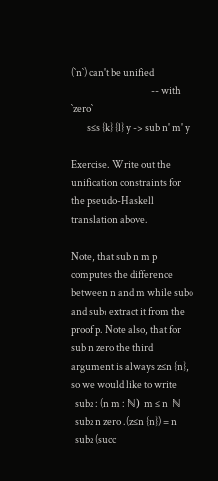(`n`) can't be unified
                                        -- with `zero`
        s≤s {k} {l} y -> sub n' m' y

Exercise. Write out the unification constraints for the pseudo-Haskell translation above.

Note, that sub n m p computes the difference between n and m while sub₀ and sub₁ extract it from the proof p. Note also, that for sub n zero the third argument is always z≤n {n}, so we would like to write
  sub₂ : (n m : ℕ)  m ≤ n  ℕ
  sub₂ n zero .(z≤n {n}) = n
  sub₂ (succ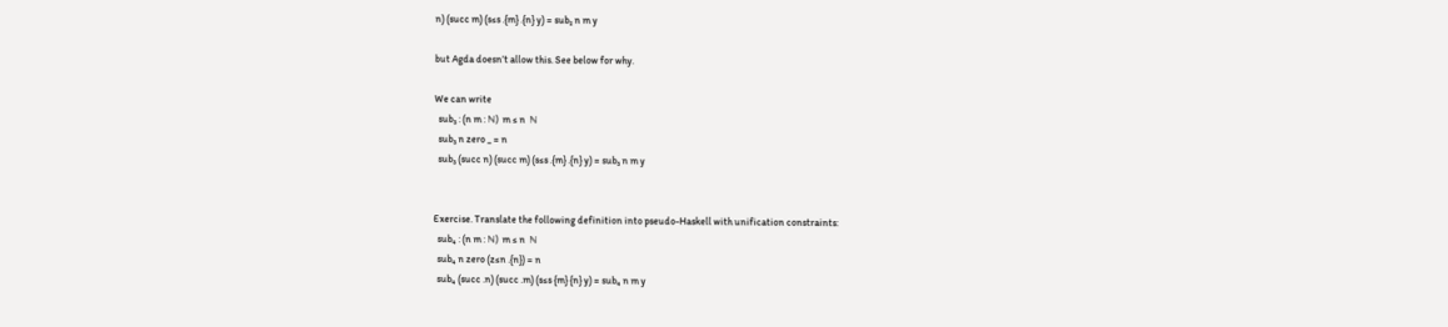n) (succ m) (s≤s .{m} .{n} y) = sub₂ n m y

but Agda doesn’t allow this. See below for why.

We can write
  sub₃ : (n m : ℕ)  m ≤ n  ℕ
  sub₃ n zero _ = n
  sub₃ (succ n) (succ m) (s≤s .{m} .{n} y) = sub₃ n m y


Exercise. Translate the following definition into pseudo-Haskell with unification constraints:
  sub₄ : (n m : ℕ)  m ≤ n  ℕ
  sub₄ n zero (z≤n .{n}) = n
  sub₄ (succ .n) (succ .m) (s≤s {m} {n} y) = sub₄ n m y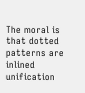The moral is that dotted patterns are inlined unification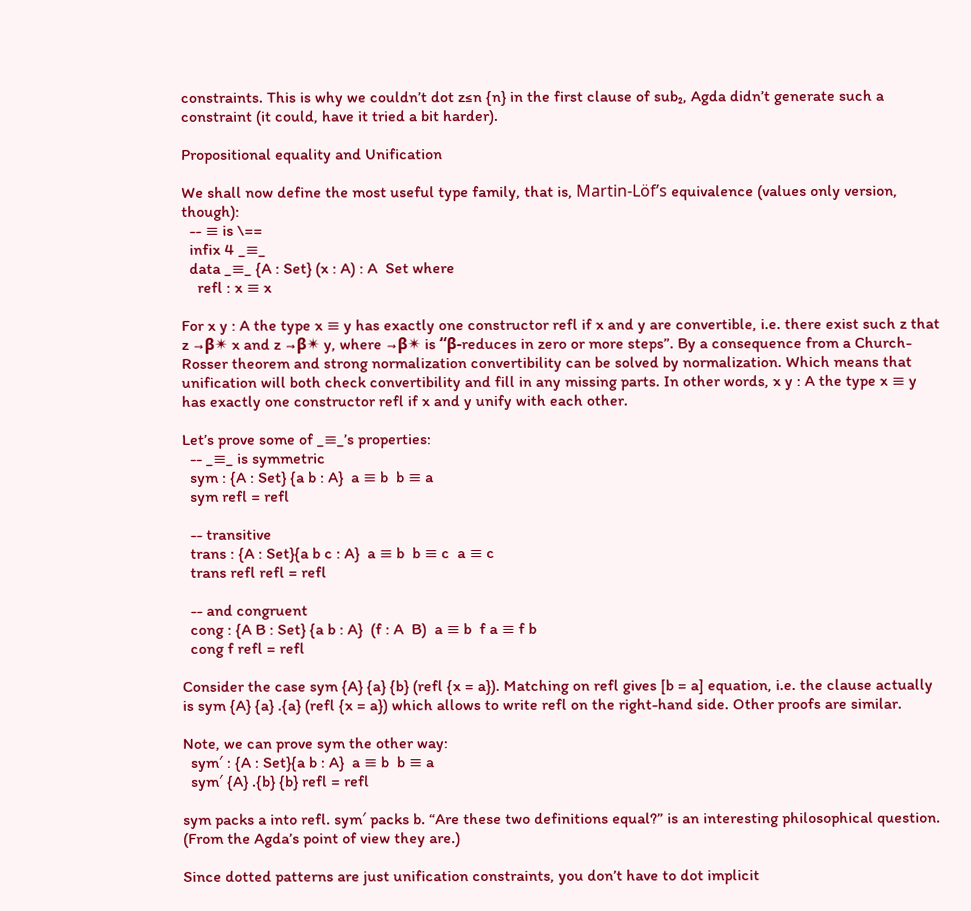constraints. This is why we couldn’t dot z≤n {n} in the first clause of sub₂, Agda didn’t generate such a constraint (it could, have it tried a bit harder).

Propositional equality and Unification

We shall now define the most useful type family, that is, Martin-Löf’s equivalence (values only version, though):
  -- ≡ is \==
  infix 4 _≡_
  data _≡_ {A : Set} (x : A) : A  Set where
    refl : x ≡ x

For x y : A the type x ≡ y has exactly one constructor refl if x and y are convertible, i.e. there exist such z that z →β✴ x and z →β✴ y, where →β✴ is “β-reduces in zero or more steps”. By a consequence from a Church-Rosser theorem and strong normalization convertibility can be solved by normalization. Which means that unification will both check convertibility and fill in any missing parts. In other words, x y : A the type x ≡ y has exactly one constructor refl if x and y unify with each other.

Let’s prove some of _≡_’s properties:
  -- _≡_ is symmetric
  sym : {A : Set} {a b : A}  a ≡ b  b ≡ a
  sym refl = refl

  -- transitive
  trans : {A : Set}{a b c : A}  a ≡ b  b ≡ c  a ≡ c
  trans refl refl = refl

  -- and congruent
  cong : {A B : Set} {a b : A}  (f : A  B)  a ≡ b  f a ≡ f b
  cong f refl = refl

Consider the case sym {A} {a} {b} (refl {x = a}). Matching on refl gives [b = a] equation, i.e. the clause actually is sym {A} {a} .{a} (refl {x = a}) which allows to write refl on the right-hand side. Other proofs are similar.

Note, we can prove sym the other way:
  sym′ : {A : Set}{a b : A}  a ≡ b  b ≡ a
  sym′ {A} .{b} {b} refl = refl

sym packs a into refl. sym′ packs b. “Are these two definitions equal?” is an interesting philosophical question. (From the Agda’s point of view they are.)

Since dotted patterns are just unification constraints, you don’t have to dot implicit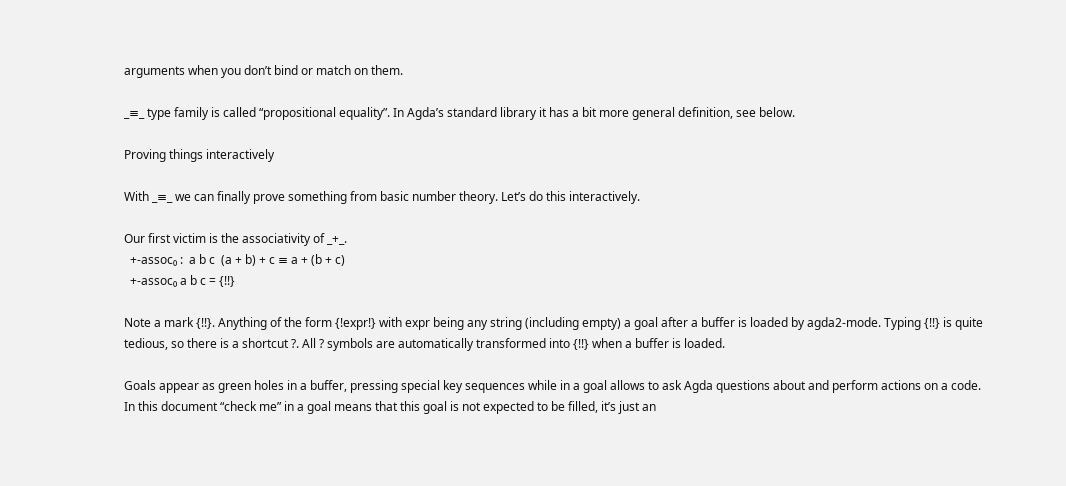arguments when you don’t bind or match on them.

_≡_ type family is called “propositional equality”. In Agda’s standard library it has a bit more general definition, see below.

Proving things interactively

With _≡_ we can finally prove something from basic number theory. Let’s do this interactively.

Our first victim is the associativity of _+_.
  +-assoc₀ :  a b c  (a + b) + c ≡ a + (b + c)
  +-assoc₀ a b c = {!!}

Note a mark {!!}. Anything of the form {!expr!} with expr being any string (including empty) a goal after a buffer is loaded by agda2-mode. Typing {!!} is quite tedious, so there is a shortcut ?. All ? symbols are automatically transformed into {!!} when a buffer is loaded.

Goals appear as green holes in a buffer, pressing special key sequences while in a goal allows to ask Agda questions about and perform actions on a code. In this document “check me” in a goal means that this goal is not expected to be filled, it’s just an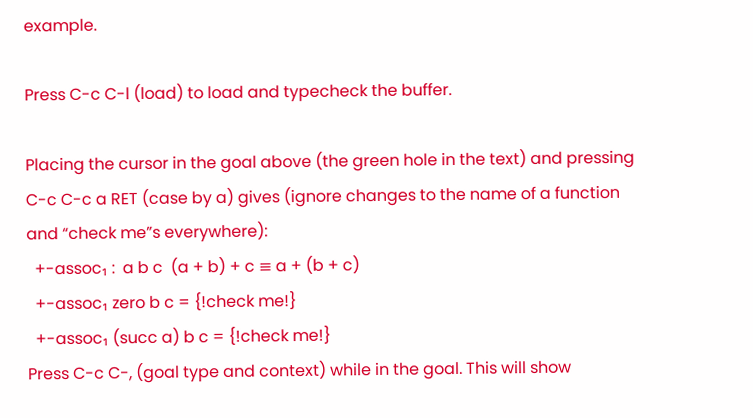example.

Press C-c C-l (load) to load and typecheck the buffer.

Placing the cursor in the goal above (the green hole in the text) and pressing C-c C-c a RET (case by a) gives (ignore changes to the name of a function and “check me”s everywhere):
  +-assoc₁ :  a b c  (a + b) + c ≡ a + (b + c)
  +-assoc₁ zero b c = {!check me!}
  +-assoc₁ (succ a) b c = {!check me!}
Press C-c C-, (goal type and context) while in the goal. This will show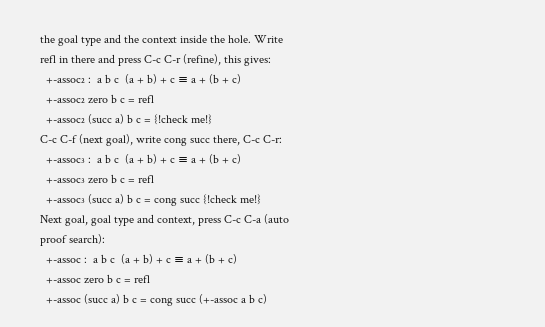the goal type and the context inside the hole. Write refl in there and press C-c C-r (refine), this gives:
  +-assoc₂ :  a b c  (a + b) + c ≡ a + (b + c)
  +-assoc₂ zero b c = refl
  +-assoc₂ (succ a) b c = {!check me!}
C-c C-f (next goal), write cong succ there, C-c C-r:
  +-assoc₃ :  a b c  (a + b) + c ≡ a + (b + c)
  +-assoc₃ zero b c = refl
  +-assoc₃ (succ a) b c = cong succ {!check me!}
Next goal, goal type and context, press C-c C-a (auto proof search):
  +-assoc :  a b c  (a + b) + c ≡ a + (b + c)
  +-assoc zero b c = refl
  +-assoc (succ a) b c = cong succ (+-assoc a b c)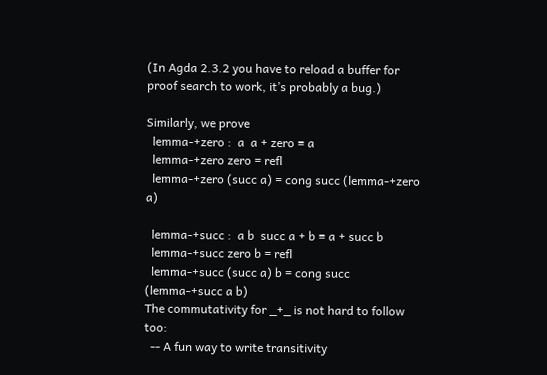(In Agda 2.3.2 you have to reload a buffer for proof search to work, it’s probably a bug.)

Similarly, we prove
  lemma-+zero :  a  a + zero ≡ a
  lemma-+zero zero = refl
  lemma-+zero (succ a) = cong succ (lemma-+zero a)

  lemma-+succ :  a b  succ a + b ≡ a + succ b
  lemma-+succ zero b = refl
  lemma-+succ (succ a) b = cong succ (lemma-+succ a b)
The commutativity for _+_ is not hard to follow too:
  -- A fun way to write transitivity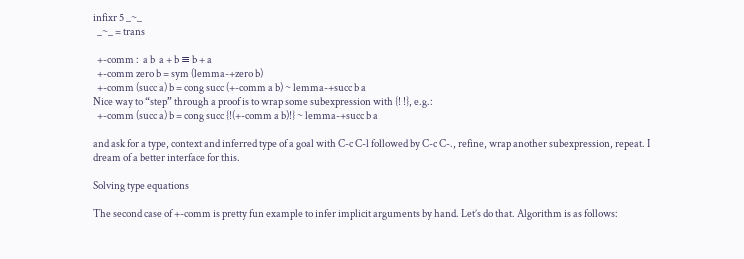infixr 5 _~_
  _~_ = trans

  +-comm :  a b  a + b ≡ b + a
  +-comm zero b = sym (lemma-+zero b)
  +-comm (succ a) b = cong succ (+-comm a b) ~ lemma-+succ b a
Nice way to “step” through a proof is to wrap some subexpression with {! !}, e.g.:
  +-comm (succ a) b = cong succ {!(+-comm a b)!} ~ lemma-+succ b a

and ask for a type, context and inferred type of a goal with C-c C-l followed by C-c C-., refine, wrap another subexpression, repeat. I dream of a better interface for this.

Solving type equations

The second case of +-comm is pretty fun example to infer implicit arguments by hand. Let’s do that. Algorithm is as follows: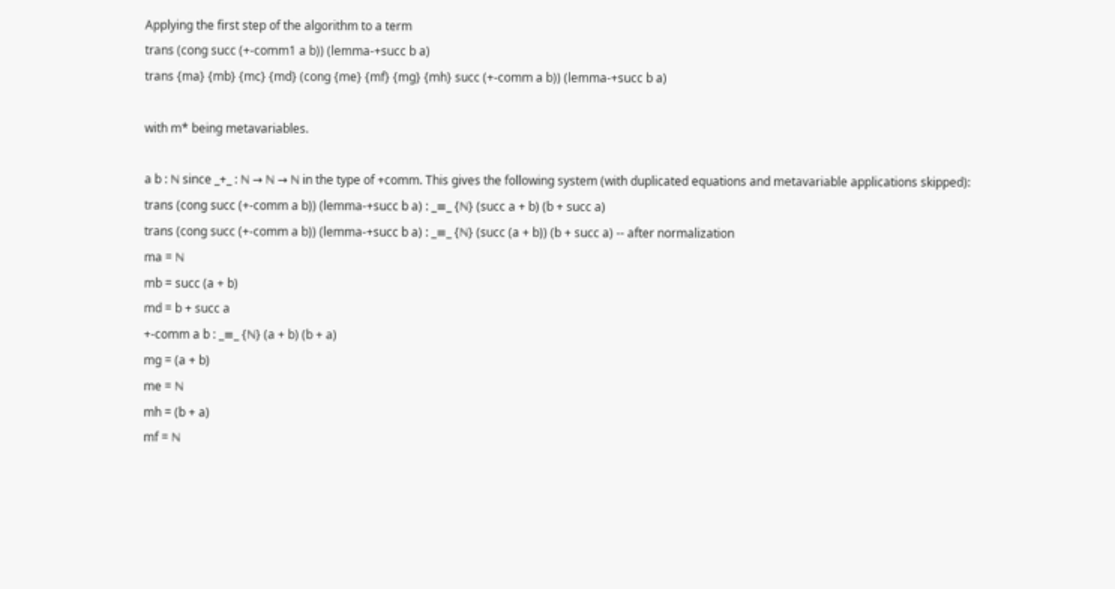Applying the first step of the algorithm to a term
trans (cong succ (+-comm1 a b)) (lemma-+succ b a)
trans {ma} {mb} {mc} {md} (cong {me} {mf} {mg} {mh} succ (+-comm a b)) (lemma-+succ b a)

with m* being metavariables.

a b : ℕ since _+_ : ℕ → ℕ → ℕ in the type of +comm. This gives the following system (with duplicated equations and metavariable applications skipped):
trans (cong succ (+-comm a b)) (lemma-+succ b a) : _≡_ {ℕ} (succ a + b) (b + succ a)
trans (cong succ (+-comm a b)) (lemma-+succ b a) : _≡_ {ℕ} (succ (a + b)) (b + succ a) -- after normalization
ma = ℕ
mb = succ (a + b)
md = b + succ a
+-comm a b : _≡_ {ℕ} (a + b) (b + a)
mg = (a + b)
me = ℕ
mh = (b + a)
mf = ℕ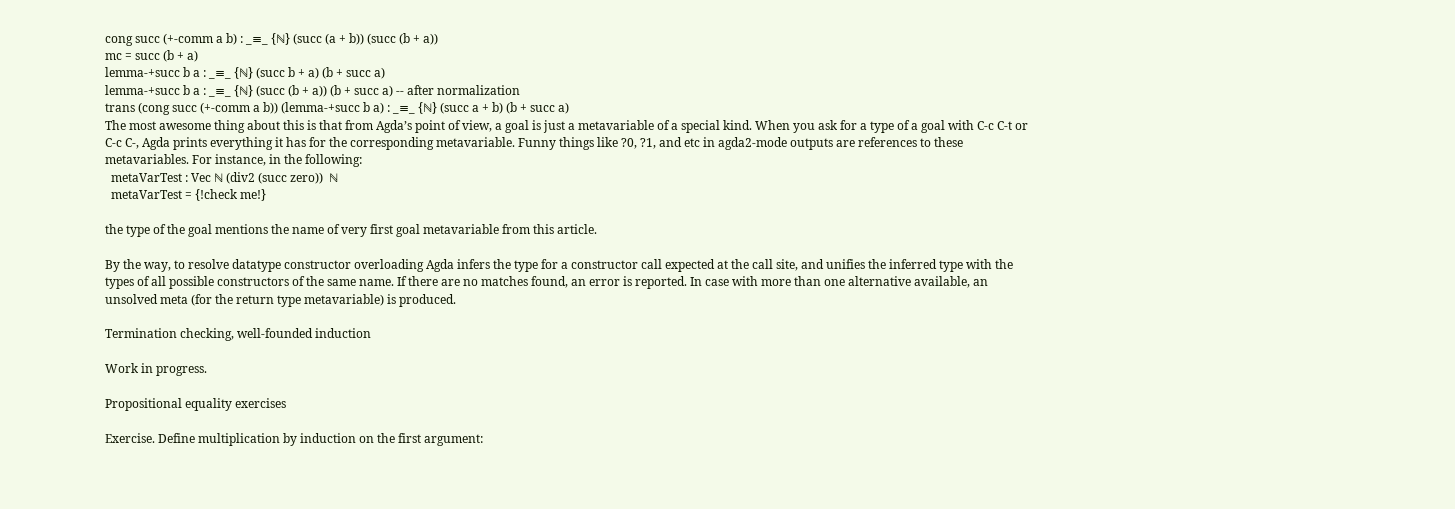cong succ (+-comm a b) : _≡_ {ℕ} (succ (a + b)) (succ (b + a))
mc = succ (b + a)
lemma-+succ b a : _≡_ {ℕ} (succ b + a) (b + succ a)
lemma-+succ b a : _≡_ {ℕ} (succ (b + a)) (b + succ a) -- after normalization
trans (cong succ (+-comm a b)) (lemma-+succ b a) : _≡_ {ℕ} (succ a + b) (b + succ a)
The most awesome thing about this is that from Agda’s point of view, a goal is just a metavariable of a special kind. When you ask for a type of a goal with C-c C-t or C-c C-, Agda prints everything it has for the corresponding metavariable. Funny things like ?0, ?1, and etc in agda2-mode outputs are references to these metavariables. For instance, in the following:
  metaVarTest : Vec ℕ (div2 (succ zero))  ℕ
  metaVarTest = {!check me!}

the type of the goal mentions the name of very first goal metavariable from this article.

By the way, to resolve datatype constructor overloading Agda infers the type for a constructor call expected at the call site, and unifies the inferred type with the types of all possible constructors of the same name. If there are no matches found, an error is reported. In case with more than one alternative available, an unsolved meta (for the return type metavariable) is produced.

Termination checking, well-founded induction

Work in progress.

Propositional equality exercises

Exercise. Define multiplication by induction on the first argument: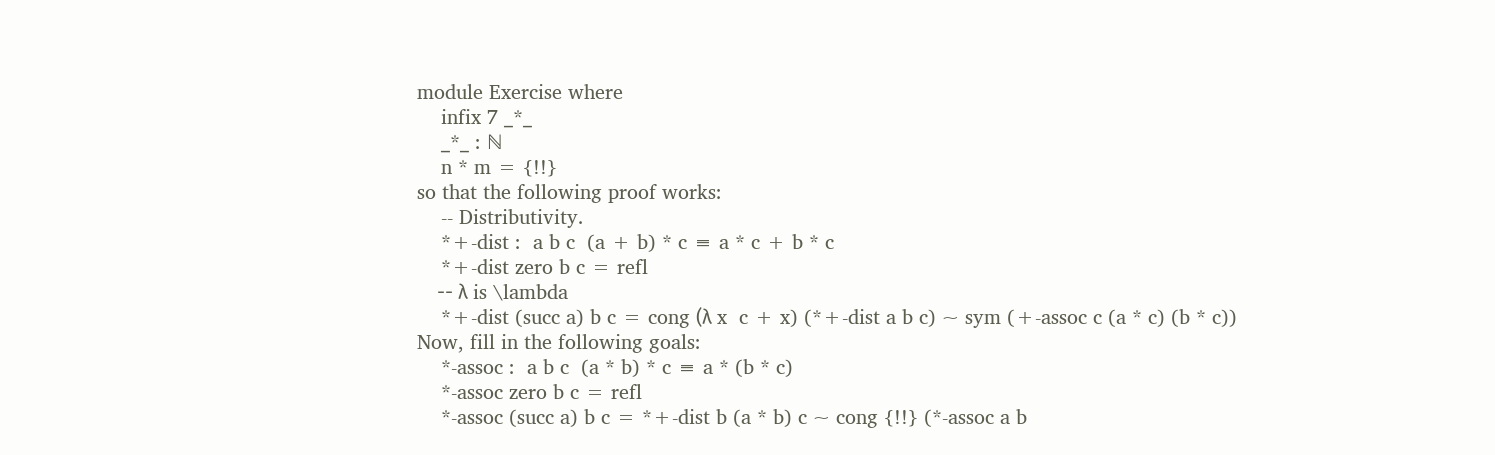module Exercise where
    infix 7 _*_
    _*_ : ℕ
    n * m = {!!}
so that the following proof works:
    -- Distributivity.
    *+-dist :  a b c  (a + b) * c ≡ a * c + b * c
    *+-dist zero b c = refl
    -- λ is \lambda
    *+-dist (succ a) b c = cong (λ x  c + x) (*+-dist a b c) ~ sym (+-assoc c (a * c) (b * c))
Now, fill in the following goals:
    *-assoc :  a b c  (a * b) * c ≡ a * (b * c)
    *-assoc zero b c = refl
    *-assoc (succ a) b c = *+-dist b (a * b) c ~ cong {!!} (*-assoc a b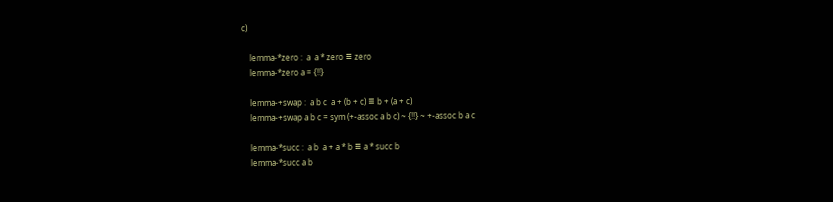c)

    lemma-*zero :  a  a * zero ≡ zero
    lemma-*zero a = {!!}

    lemma-+swap :  a b c  a + (b + c) ≡ b + (a + c)
    lemma-+swap a b c = sym (+-assoc a b c) ~ {!!} ~ +-assoc b a c

    lemma-*succ :  a b  a + a * b ≡ a * succ b
    lemma-*succ a b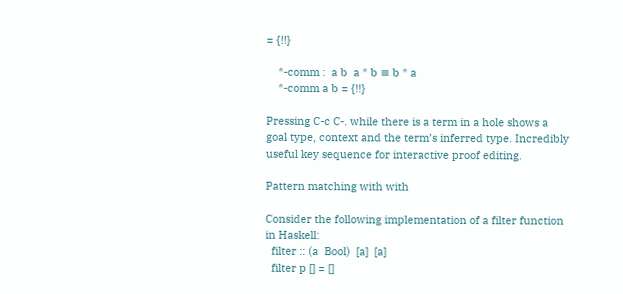= {!!}

    *-comm :  a b  a * b ≡ b * a
    *-comm a b = {!!}

Pressing C-c C-. while there is a term in a hole shows a goal type, context and the term’s inferred type. Incredibly useful key sequence for interactive proof editing.

Pattern matching with with

Consider the following implementation of a filter function in Haskell:
  filter :: (a  Bool)  [a]  [a]
  filter p [] = []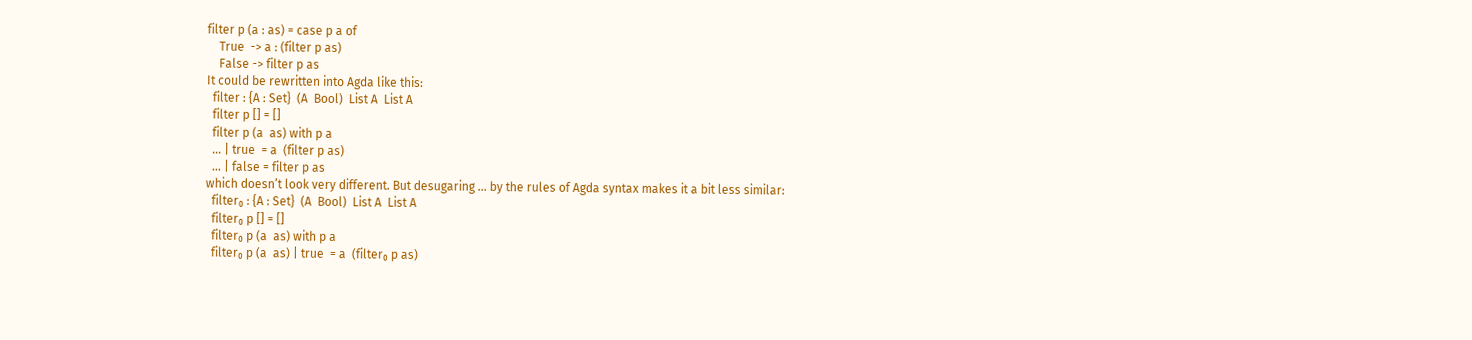filter p (a : as) = case p a of
    True  -> a : (filter p as)
    False -> filter p as
It could be rewritten into Agda like this:
  filter : {A : Set}  (A  Bool)  List A  List A
  filter p [] = []
  filter p (a  as) with p a
  ... | true  = a  (filter p as)
  ... | false = filter p as
which doesn’t look very different. But desugaring ... by the rules of Agda syntax makes it a bit less similar:
  filter₀ : {A : Set}  (A  Bool)  List A  List A
  filter₀ p [] = []
  filter₀ p (a  as) with p a
  filter₀ p (a  as) | true  = a  (filter₀ p as)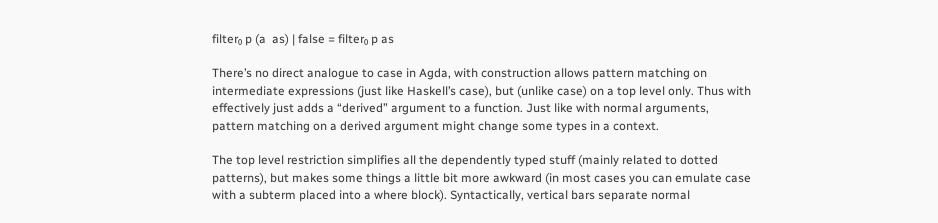filter₀ p (a  as) | false = filter₀ p as

There’s no direct analogue to case in Agda, with construction allows pattern matching on intermediate expressions (just like Haskell’s case), but (unlike case) on a top level only. Thus with effectively just adds a “derived” argument to a function. Just like with normal arguments, pattern matching on a derived argument might change some types in a context.

The top level restriction simplifies all the dependently typed stuff (mainly related to dotted patterns), but makes some things a little bit more awkward (in most cases you can emulate case with a subterm placed into a where block). Syntactically, vertical bars separate normal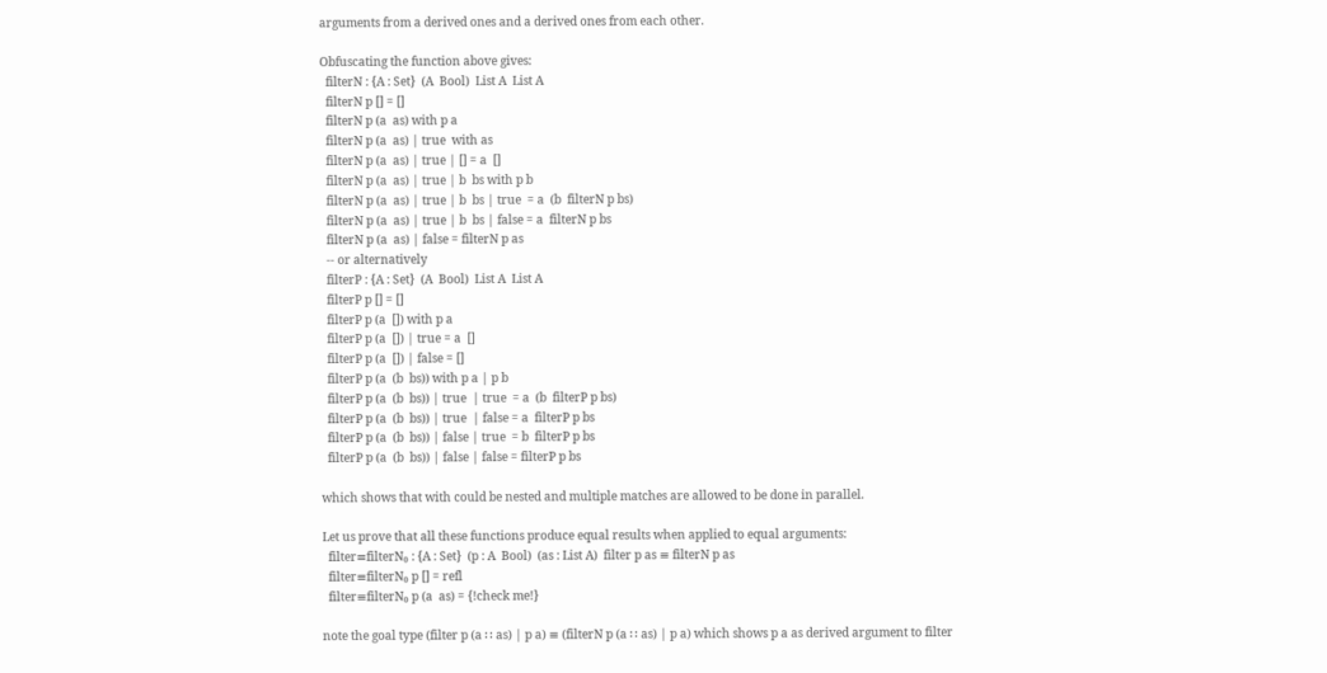arguments from a derived ones and a derived ones from each other.

Obfuscating the function above gives:
  filterN : {A : Set}  (A  Bool)  List A  List A
  filterN p [] = []
  filterN p (a  as) with p a
  filterN p (a  as) | true  with as
  filterN p (a  as) | true | [] = a  []
  filterN p (a  as) | true | b  bs with p b
  filterN p (a  as) | true | b  bs | true  = a  (b  filterN p bs)
  filterN p (a  as) | true | b  bs | false = a  filterN p bs
  filterN p (a  as) | false = filterN p as
  -- or alternatively
  filterP : {A : Set}  (A  Bool)  List A  List A
  filterP p [] = []
  filterP p (a  []) with p a
  filterP p (a  []) | true = a  []
  filterP p (a  []) | false = []
  filterP p (a  (b  bs)) with p a | p b
  filterP p (a  (b  bs)) | true  | true  = a  (b  filterP p bs)
  filterP p (a  (b  bs)) | true  | false = a  filterP p bs
  filterP p (a  (b  bs)) | false | true  = b  filterP p bs
  filterP p (a  (b  bs)) | false | false = filterP p bs

which shows that with could be nested and multiple matches are allowed to be done in parallel.

Let us prove that all these functions produce equal results when applied to equal arguments:
  filter≡filterN₀ : {A : Set}  (p : A  Bool)  (as : List A)  filter p as ≡ filterN p as
  filter≡filterN₀ p [] = refl
  filter≡filterN₀ p (a  as) = {!check me!}

note the goal type (filter p (a ∷ as) | p a) ≡ (filterN p (a ∷ as) | p a) which shows p a as derived argument to filter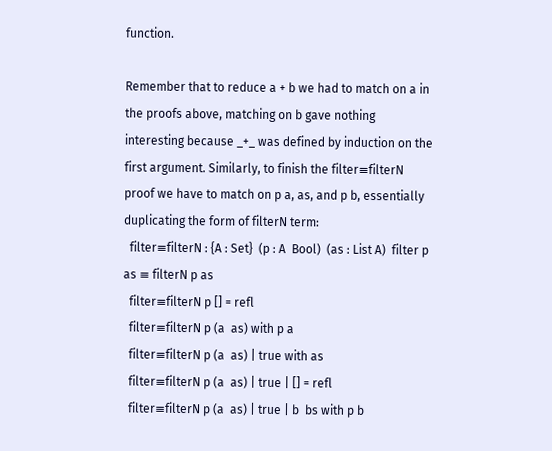function.

Remember that to reduce a + b we had to match on a in the proofs above, matching on b gave nothing interesting because _+_ was defined by induction on the first argument. Similarly, to finish the filter≡filterN proof we have to match on p a, as, and p b, essentially duplicating the form of filterN term:
  filter≡filterN : {A : Set}  (p : A  Bool)  (as : List A)  filter p as ≡ filterN p as
  filter≡filterN p [] = refl
  filter≡filterN p (a  as) with p a
  filter≡filterN p (a  as) | true with as
  filter≡filterN p (a  as) | true | [] = refl
  filter≡filterN p (a  as) | true | b  bs with p b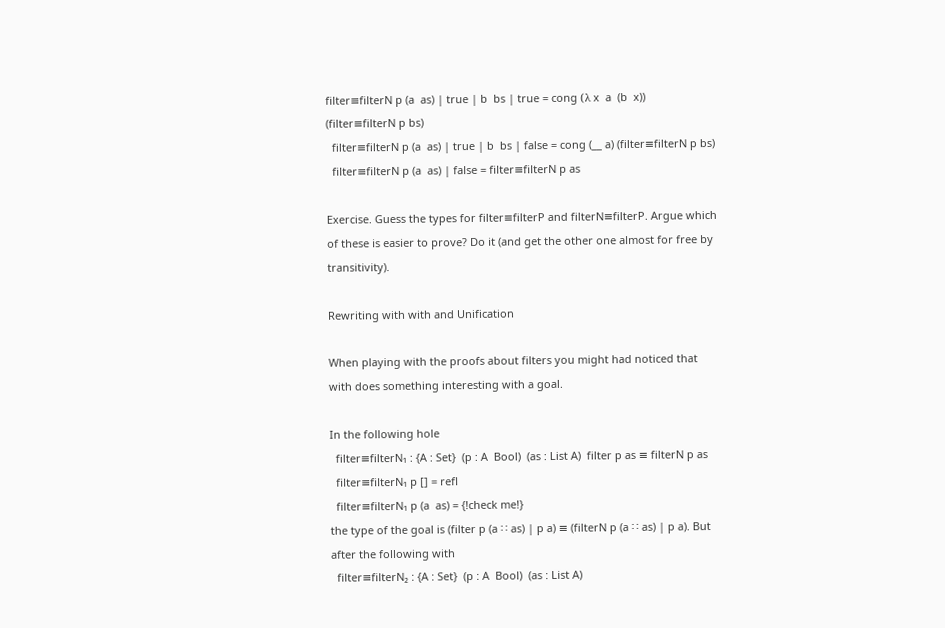filter≡filterN p (a  as) | true | b  bs | true = cong (λ x  a  (b  x)) (filter≡filterN p bs)
  filter≡filterN p (a  as) | true | b  bs | false = cong (__ a) (filter≡filterN p bs)
  filter≡filterN p (a  as) | false = filter≡filterN p as

Exercise. Guess the types for filter≡filterP and filterN≡filterP. Argue which of these is easier to prove? Do it (and get the other one almost for free by transitivity).

Rewriting with with and Unification

When playing with the proofs about filters you might had noticed that with does something interesting with a goal.

In the following hole
  filter≡filterN₁ : {A : Set}  (p : A  Bool)  (as : List A)  filter p as ≡ filterN p as
  filter≡filterN₁ p [] = refl
  filter≡filterN₁ p (a  as) = {!check me!}
the type of the goal is (filter p (a ∷ as) | p a) ≡ (filterN p (a ∷ as) | p a). But after the following with
  filter≡filterN₂ : {A : Set}  (p : A  Bool)  (as : List A)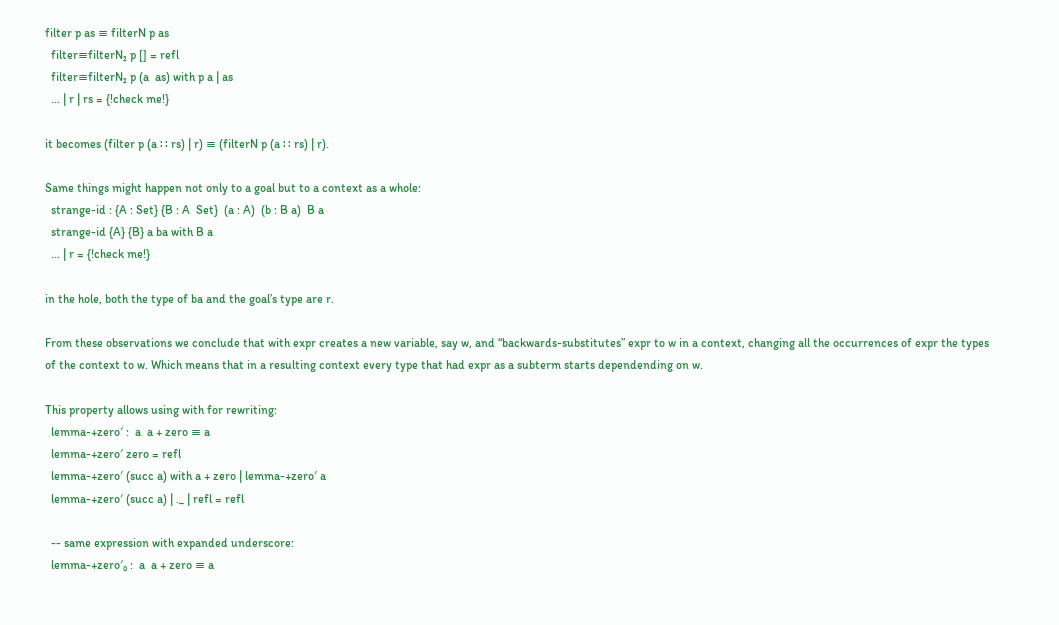filter p as ≡ filterN p as
  filter≡filterN₂ p [] = refl
  filter≡filterN₂ p (a  as) with p a | as
  ... | r | rs = {!check me!}

it becomes (filter p (a ∷ rs) | r) ≡ (filterN p (a ∷ rs) | r).

Same things might happen not only to a goal but to a context as a whole:
  strange-id : {A : Set} {B : A  Set}  (a : A)  (b : B a)  B a
  strange-id {A} {B} a ba with B a
  ... | r = {!check me!}

in the hole, both the type of ba and the goal’s type are r.

From these observations we conclude that with expr creates a new variable, say w, and “backwards-substitutes” expr to w in a context, changing all the occurrences of expr the types of the context to w. Which means that in a resulting context every type that had expr as a subterm starts dependending on w.

This property allows using with for rewriting:
  lemma-+zero′ :  a  a + zero ≡ a
  lemma-+zero′ zero = refl
  lemma-+zero′ (succ a) with a + zero | lemma-+zero′ a
  lemma-+zero′ (succ a) | ._ | refl = refl

  -- same expression with expanded underscore:
  lemma-+zero′₀ :  a  a + zero ≡ a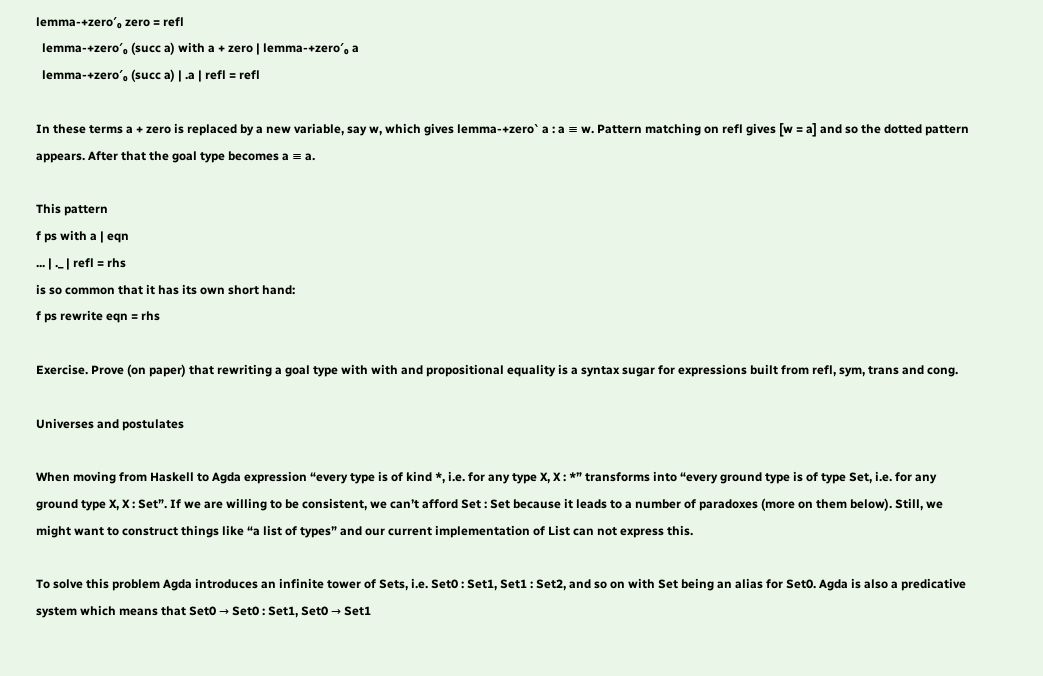lemma-+zero′₀ zero = refl
  lemma-+zero′₀ (succ a) with a + zero | lemma-+zero′₀ a
  lemma-+zero′₀ (succ a) | .a | refl = refl

In these terms a + zero is replaced by a new variable, say w, which gives lemma-+zero‵ a : a ≡ w. Pattern matching on refl gives [w = a] and so the dotted pattern appears. After that the goal type becomes a ≡ a.

This pattern
f ps with a | eqn
... | ._ | refl = rhs
is so common that it has its own short hand:
f ps rewrite eqn = rhs

Exercise. Prove (on paper) that rewriting a goal type with with and propositional equality is a syntax sugar for expressions built from refl, sym, trans and cong.

Universes and postulates

When moving from Haskell to Agda expression “every type is of kind *, i.e. for any type X, X : *” transforms into “every ground type is of type Set, i.e. for any ground type X, X : Set”. If we are willing to be consistent, we can’t afford Set : Set because it leads to a number of paradoxes (more on them below). Still, we might want to construct things like “a list of types” and our current implementation of List can not express this.

To solve this problem Agda introduces an infinite tower of Sets, i.e. Set0 : Set1, Set1 : Set2, and so on with Set being an alias for Set0. Agda is also a predicative system which means that Set0 → Set0 : Set1, Set0 → Set1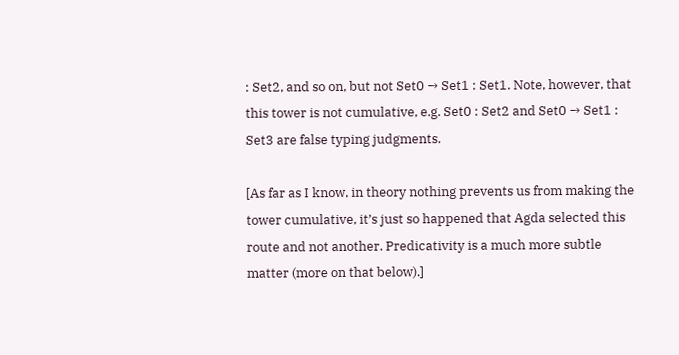: Set2, and so on, but not Set0 → Set1 : Set1. Note, however, that this tower is not cumulative, e.g. Set0 : Set2 and Set0 → Set1 : Set3 are false typing judgments.

[As far as I know, in theory nothing prevents us from making the tower cumulative, it’s just so happened that Agda selected this route and not another. Predicativity is a much more subtle matter (more on that below).]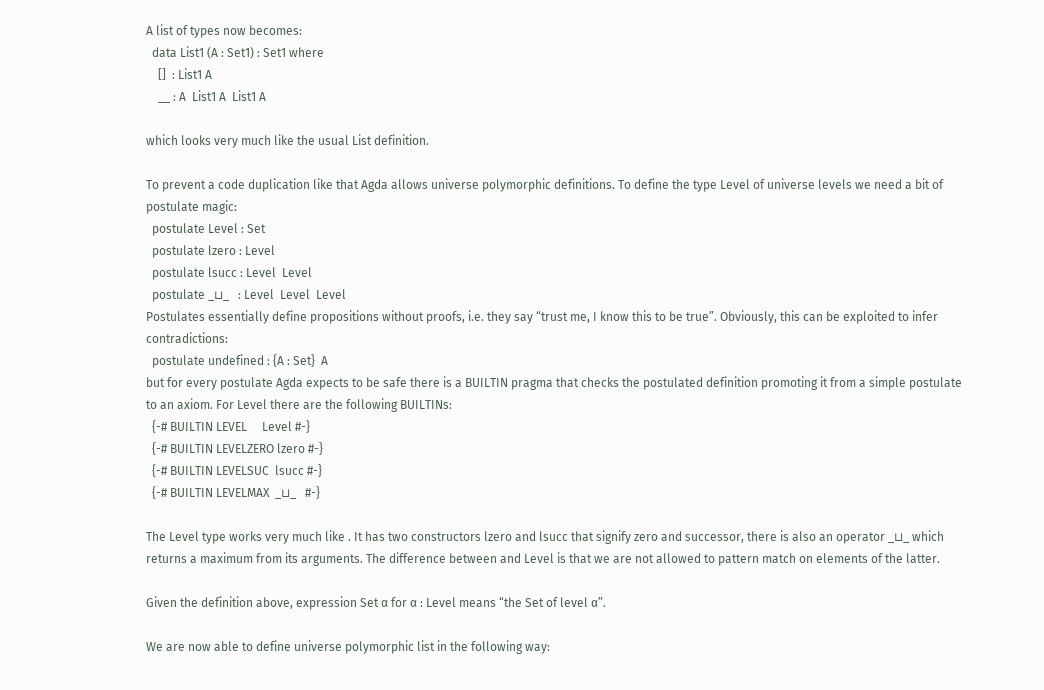A list of types now becomes:
  data List1 (A : Set1) : Set1 where
    []  : List1 A
    __ : A  List1 A  List1 A

which looks very much like the usual List definition.

To prevent a code duplication like that Agda allows universe polymorphic definitions. To define the type Level of universe levels we need a bit of postulate magic:
  postulate Level : Set
  postulate lzero : Level
  postulate lsucc : Level  Level
  postulate _⊔_   : Level  Level  Level
Postulates essentially define propositions without proofs, i.e. they say “trust me, I know this to be true”. Obviously, this can be exploited to infer contradictions:
  postulate undefined : {A : Set}  A
but for every postulate Agda expects to be safe there is a BUILTIN pragma that checks the postulated definition promoting it from a simple postulate to an axiom. For Level there are the following BUILTINs:
  {-# BUILTIN LEVEL     Level #-}
  {-# BUILTIN LEVELZERO lzero #-}
  {-# BUILTIN LEVELSUC  lsucc #-}
  {-# BUILTIN LEVELMAX  _⊔_   #-}

The Level type works very much like . It has two constructors lzero and lsucc that signify zero and successor, there is also an operator _⊔_ which returns a maximum from its arguments. The difference between and Level is that we are not allowed to pattern match on elements of the latter.

Given the definition above, expression Set α for α : Level means “the Set of level α”.

We are now able to define universe polymorphic list in the following way: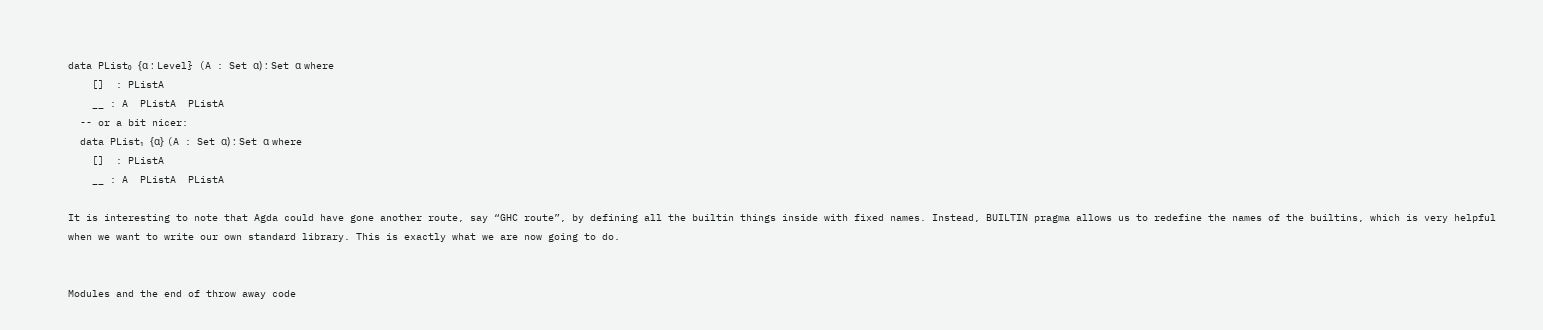data PList₀ {α : Level} (A : Set α) : Set α where
    []  : PListA
    __ : A  PListA  PListA
  -- or a bit nicer:
  data PList₁ {α} (A : Set α) : Set α where
    []  : PListA
    __ : A  PListA  PListA

It is interesting to note that Agda could have gone another route, say “GHC route”, by defining all the builtin things inside with fixed names. Instead, BUILTIN pragma allows us to redefine the names of the builtins, which is very helpful when we want to write our own standard library. This is exactly what we are now going to do.


Modules and the end of throw away code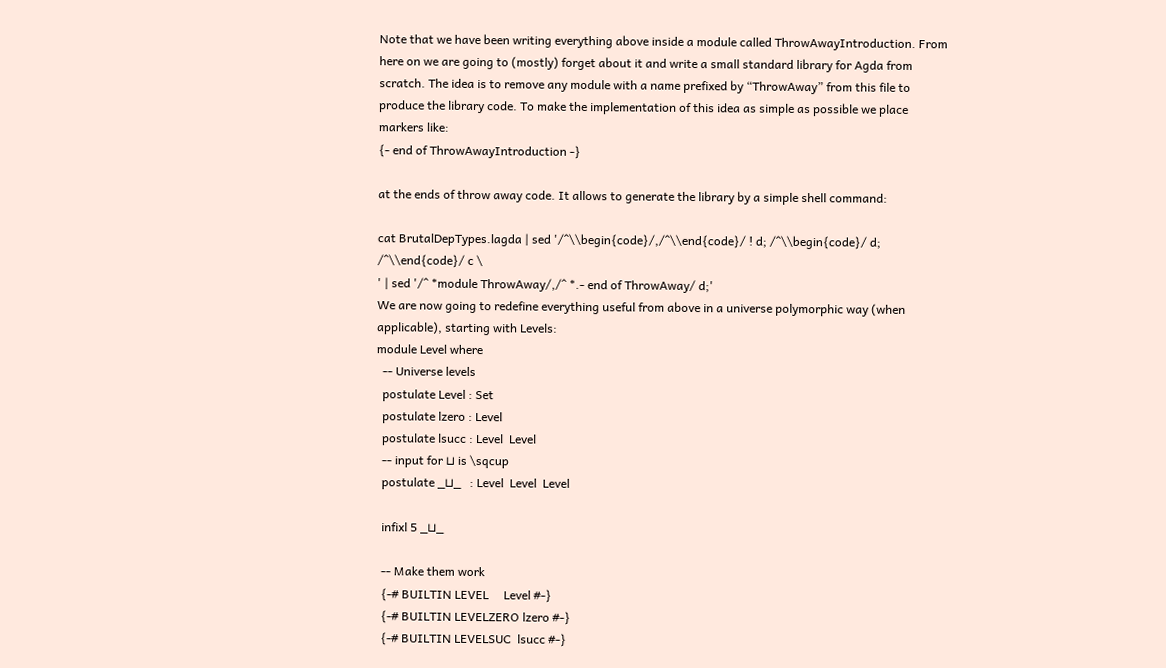Note that we have been writing everything above inside a module called ThrowAwayIntroduction. From here on we are going to (mostly) forget about it and write a small standard library for Agda from scratch. The idea is to remove any module with a name prefixed by “ThrowAway” from this file to produce the library code. To make the implementation of this idea as simple as possible we place markers like:
{- end of ThrowAwayIntroduction -}

at the ends of throw away code. It allows to generate the library by a simple shell command:

cat BrutalDepTypes.lagda | sed '/^\\begin{code}/,/^\\end{code}/ ! d; /^\\begin{code}/ d; /^\\end{code}/ c \
' | sed '/^ *module ThrowAway/,/^ *.- end of ThrowAway/ d;'
We are now going to redefine everything useful from above in a universe polymorphic way (when applicable), starting with Levels:
module Level where
  -- Universe levels
  postulate Level : Set
  postulate lzero : Level
  postulate lsucc : Level  Level
  -- input for ⊔ is \sqcup
  postulate _⊔_   : Level  Level  Level

  infixl 5 _⊔_

  -- Make them work
  {-# BUILTIN LEVEL     Level #-}
  {-# BUILTIN LEVELZERO lzero #-}
  {-# BUILTIN LEVELSUC  lsucc #-}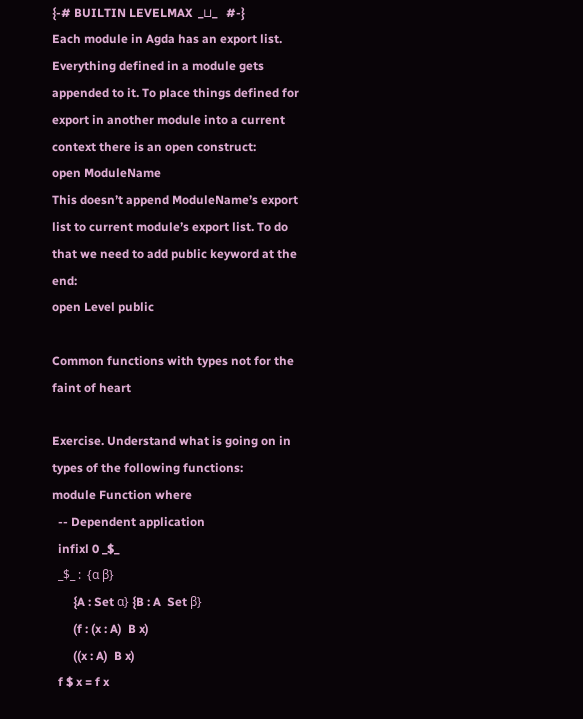{-# BUILTIN LEVELMAX  _⊔_   #-}
Each module in Agda has an export list. Everything defined in a module gets appended to it. To place things defined for export in another module into a current context there is an open construct:
open ModuleName
This doesn’t append ModuleName’s export list to current module’s export list. To do that we need to add public keyword at the end:
open Level public

Common functions with types not for the faint of heart

Exercise. Understand what is going on in types of the following functions:
module Function where
  -- Dependent application
  infixl 0 _$_
  _$_ :  {α β}
       {A : Set α} {B : A  Set β}
       (f : (x : A)  B x)
       ((x : A)  B x)
  f $ x = f x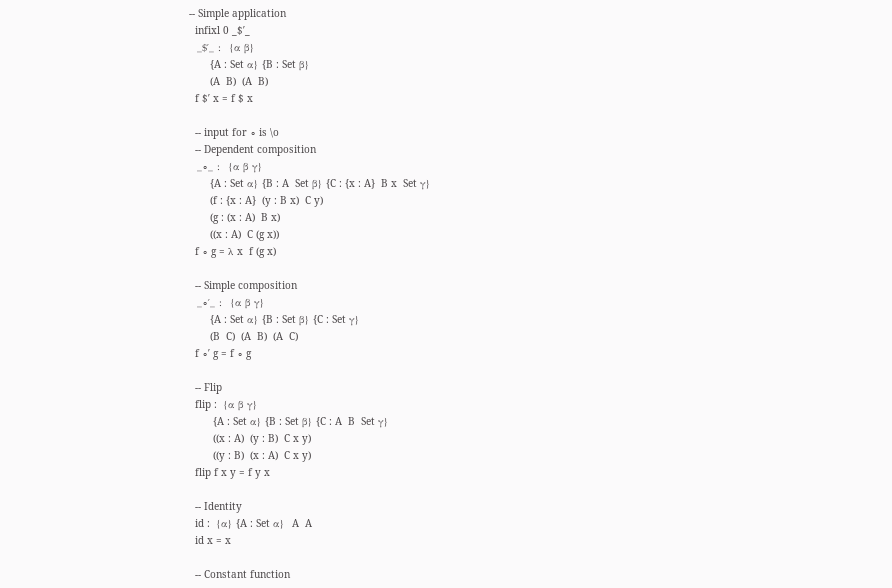-- Simple application
  infixl 0 _$′_
  _$′_ :  {α β}
       {A : Set α} {B : Set β}
       (A  B)  (A  B)
  f $′ x = f $ x

  -- input for ∘ is \o
  -- Dependent composition
  _∘_ :  {α β γ}
       {A : Set α} {B : A  Set β} {C : {x : A}  B x  Set γ}
       (f : {x : A}  (y : B x)  C y)
       (g : (x : A)  B x)
       ((x : A)  C (g x))
  f ∘ g = λ x  f (g x)

  -- Simple composition
  _∘′_ :  {α β γ}
       {A : Set α} {B : Set β} {C : Set γ}
       (B  C)  (A  B)  (A  C)
  f ∘′ g = f ∘ g

  -- Flip
  flip :  {α β γ}
        {A : Set α} {B : Set β} {C : A  B  Set γ}
        ((x : A)  (y : B)  C x y)
        ((y : B)  (x : A)  C x y)
  flip f x y = f y x

  -- Identity
  id :  {α} {A : Set α}  A  A
  id x = x

  -- Constant function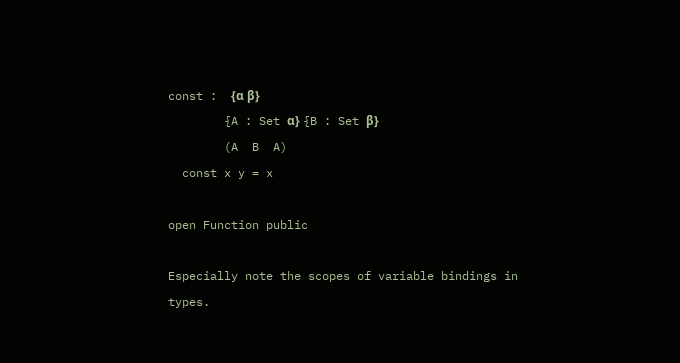const :  {α β}
        {A : Set α} {B : Set β}
        (A  B  A)
  const x y = x

open Function public

Especially note the scopes of variable bindings in types.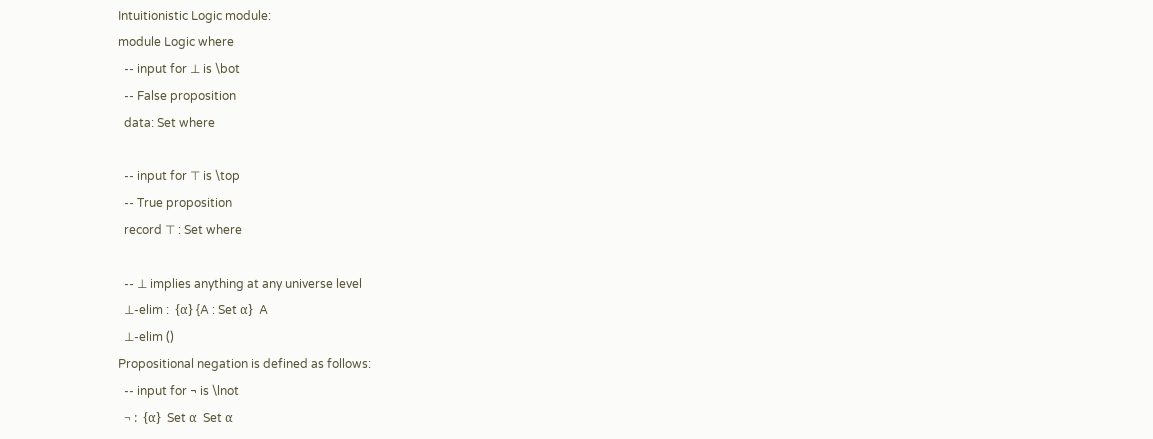Intuitionistic Logic module:
module Logic where
  -- input for ⊥ is \bot
  -- False proposition
  data: Set where

  -- input for ⊤ is \top
  -- True proposition
  record ⊤ : Set where

  -- ⊥ implies anything at any universe level
  ⊥-elim :  {α} {A : Set α}  A
  ⊥-elim ()
Propositional negation is defined as follows:
  -- input for ¬ is \lnot
  ¬ :  {α}  Set α  Set α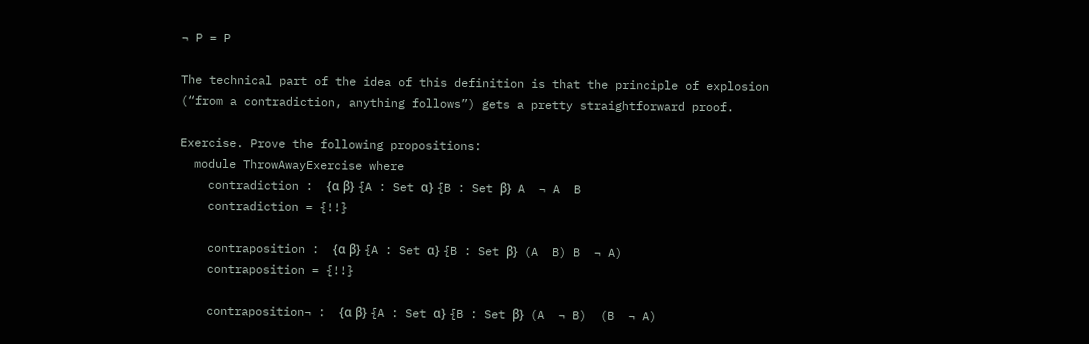¬ P = P

The technical part of the idea of this definition is that the principle of explosion (“from a contradiction, anything follows”) gets a pretty straightforward proof.

Exercise. Prove the following propositions:
  module ThrowAwayExercise where
    contradiction :  {α β} {A : Set α} {B : Set β}  A  ¬ A  B
    contradiction = {!!}

    contraposition :  {α β} {A : Set α} {B : Set β}  (A  B) B  ¬ A)
    contraposition = {!!}

    contraposition¬ :  {α β} {A : Set α} {B : Set β}  (A  ¬ B)  (B  ¬ A)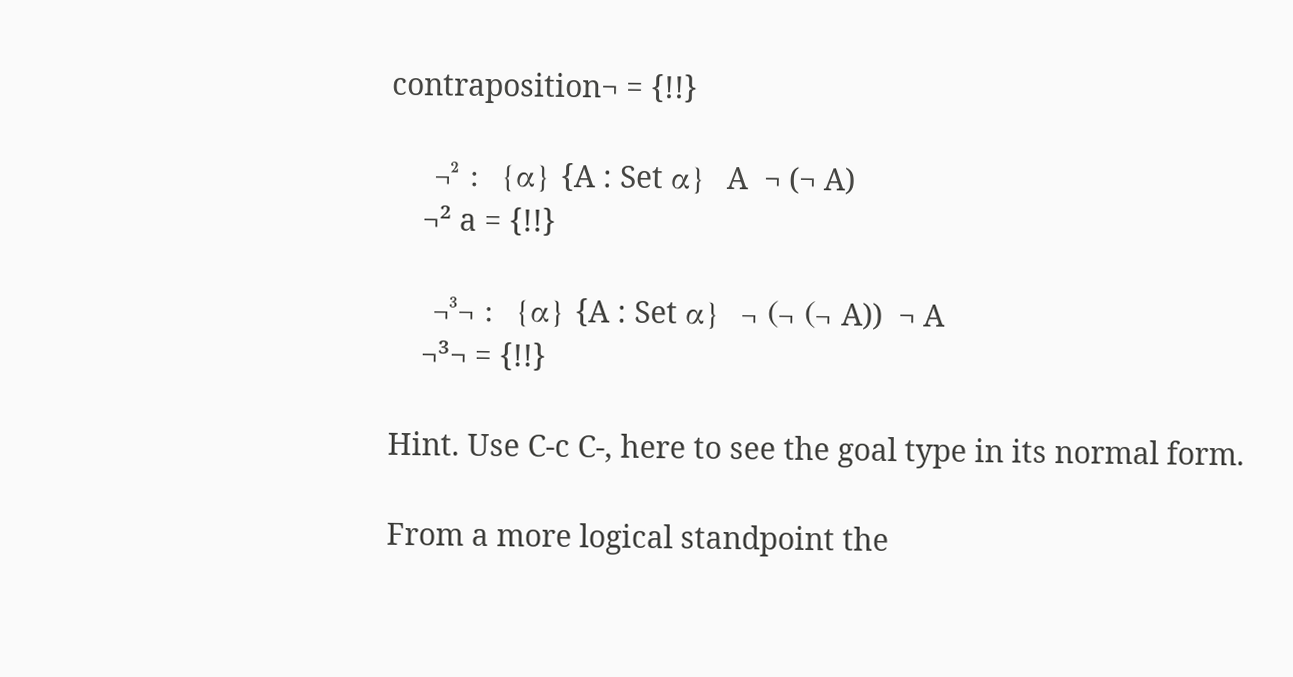contraposition¬ = {!!}

    ¬² :  {α} {A : Set α}  A  ¬ (¬ A)
    ¬² a = {!!}

    ¬³¬ :  {α} {A : Set α}  ¬ (¬ (¬ A))  ¬ A
    ¬³¬ = {!!}

Hint. Use C-c C-, here to see the goal type in its normal form.

From a more logical standpoint the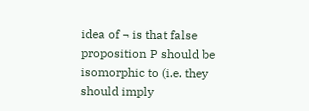idea of ¬ is that false proposition P should be isomorphic to (i.e. they should imply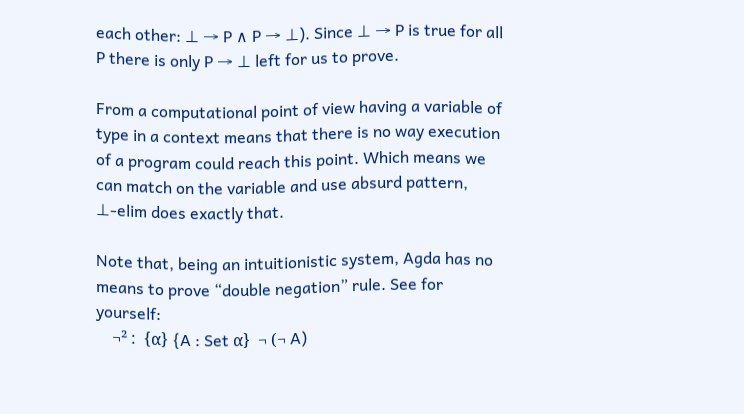each other: ⊥ → P ∧ P → ⊥). Since ⊥ → P is true for all P there is only P → ⊥ left for us to prove.

From a computational point of view having a variable of type in a context means that there is no way execution of a program could reach this point. Which means we can match on the variable and use absurd pattern, ⊥-elim does exactly that.

Note that, being an intuitionistic system, Agda has no means to prove “double negation” rule. See for yourself:
    ¬² :  {α} {A : Set α}  ¬ (¬ A)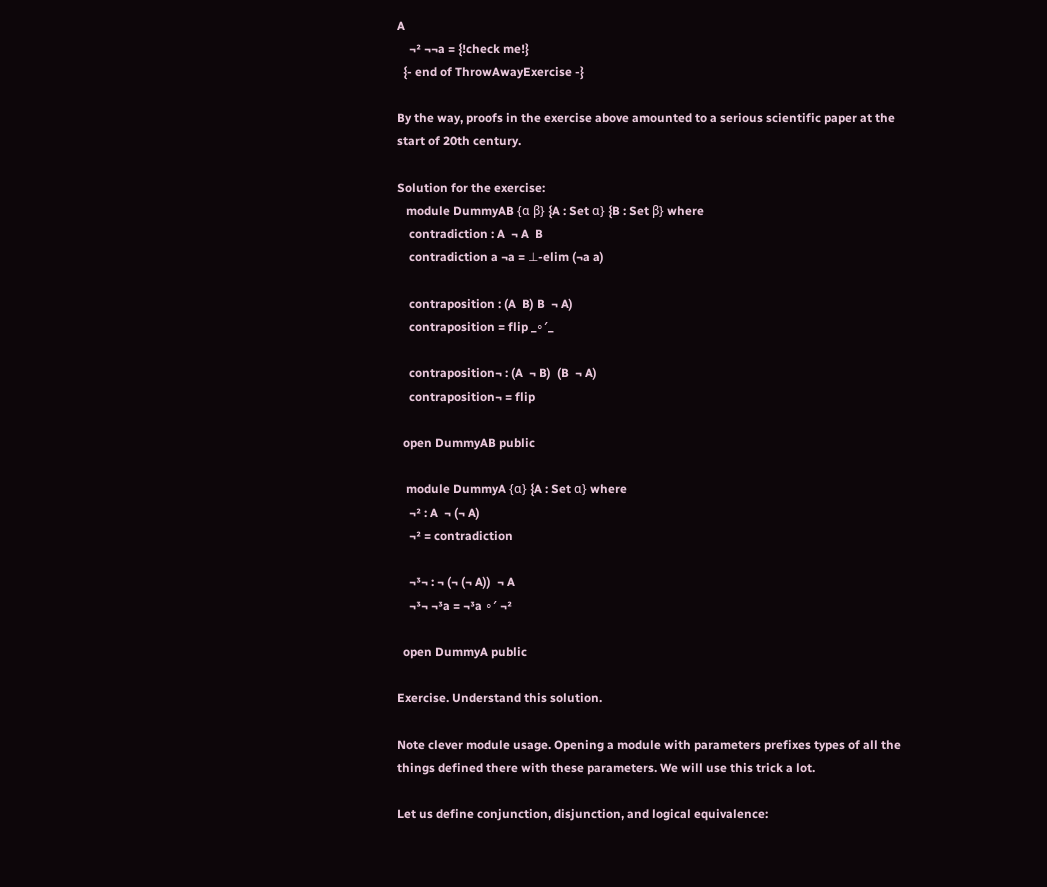A
    ¬² ¬¬a = {!check me!}
  {- end of ThrowAwayExercise -}

By the way, proofs in the exercise above amounted to a serious scientific paper at the start of 20th century.

Solution for the exercise:
   module DummyAB {α β} {A : Set α} {B : Set β} where
    contradiction : A  ¬ A  B
    contradiction a ¬a = ⊥-elim (¬a a)

    contraposition : (A  B) B  ¬ A)
    contraposition = flip _∘′_

    contraposition¬ : (A  ¬ B)  (B  ¬ A)
    contraposition¬ = flip

  open DummyAB public

   module DummyA {α} {A : Set α} where
    ¬² : A  ¬ (¬ A)
    ¬² = contradiction

    ¬³¬ : ¬ (¬ (¬ A))  ¬ A
    ¬³¬ ¬³a = ¬³a ∘′ ¬²

  open DummyA public

Exercise. Understand this solution.

Note clever module usage. Opening a module with parameters prefixes types of all the things defined there with these parameters. We will use this trick a lot.

Let us define conjunction, disjunction, and logical equivalence: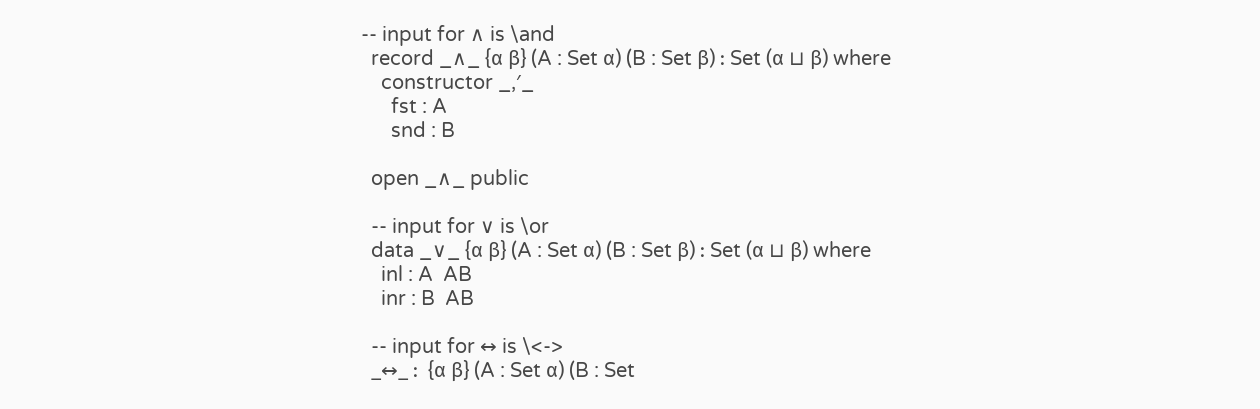-- input for ∧ is \and
  record _∧_ {α β} (A : Set α) (B : Set β) : Set (α ⊔ β) where
    constructor _,′_
      fst : A
      snd : B

  open _∧_ public

  -- input for ∨ is \or
  data _∨_ {α β} (A : Set α) (B : Set β) : Set (α ⊔ β) where
    inl : A  AB
    inr : B  AB

  -- input for ↔ is \<->
  _↔_ :  {α β} (A : Set α) (B : Set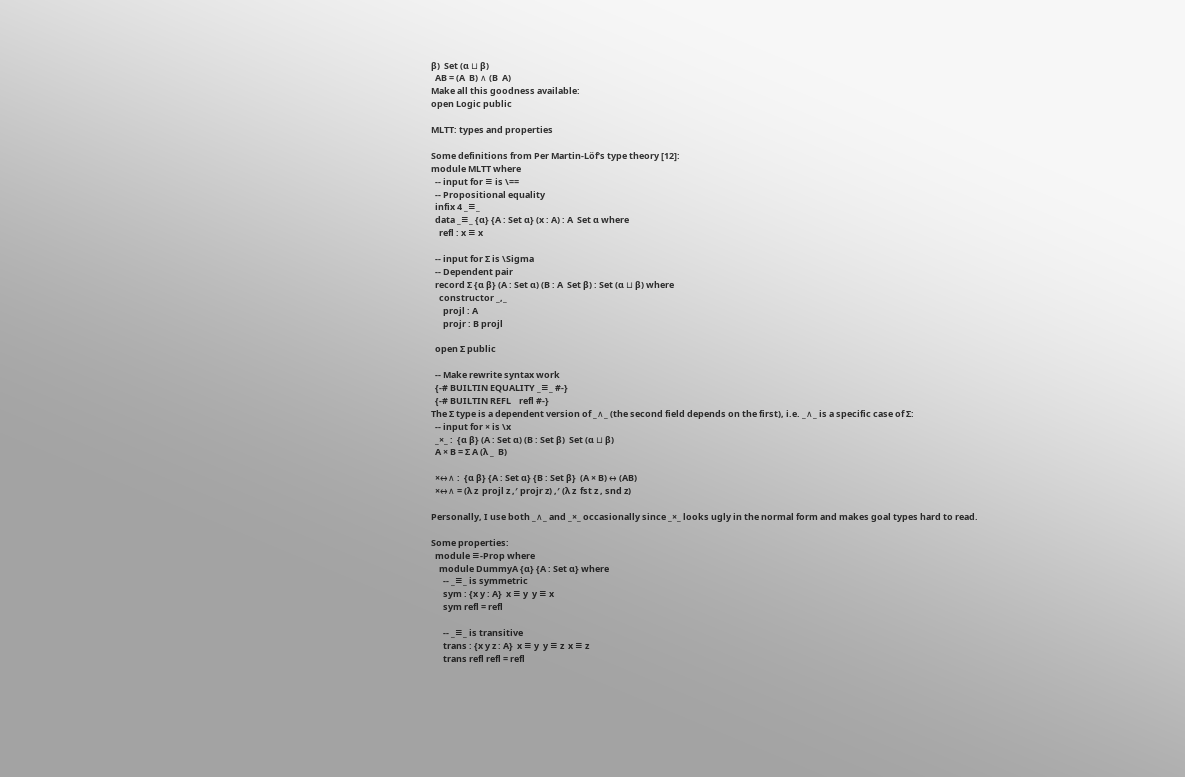β)  Set (α ⊔ β)
  AB = (A  B) ∧ (B  A)
Make all this goodness available:
open Logic public

MLTT: types and properties

Some definitions from Per Martin-Löf’s type theory [12]:
module MLTT where
  -- input for ≡ is \==
  -- Propositional equality
  infix 4 _≡_
  data _≡_ {α} {A : Set α} (x : A) : A  Set α where
    refl : x ≡ x

  -- input for Σ is \Sigma
  -- Dependent pair
  record Σ {α β} (A : Set α) (B : A  Set β) : Set (α ⊔ β) where
    constructor _,_
      projl : A
      projr : B projl

  open Σ public

  -- Make rewrite syntax work
  {-# BUILTIN EQUALITY _≡_ #-}
  {-# BUILTIN REFL    refl #-}
The Σ type is a dependent version of _∧_ (the second field depends on the first), i.e. _∧_ is a specific case of Σ:
  -- input for × is \x
  _×_ :  {α β} (A : Set α) (B : Set β)  Set (α ⊔ β)
  A × B = Σ A (λ _  B)

  ×↔∧ :  {α β} {A : Set α} {B : Set β}  (A × B) ↔ (AB)
  ×↔∧ = (λ z  projl z ,′ projr z) ,′ (λ z  fst z , snd z)

Personally, I use both _∧_ and _×_ occasionally since _×_ looks ugly in the normal form and makes goal types hard to read.

Some properties:
  module ≡-Prop where
    module DummyA {α} {A : Set α} where
      -- _≡_ is symmetric
      sym : {x y : A}  x ≡ y  y ≡ x
      sym refl = refl

      -- _≡_ is transitive
      trans : {x y z : A}  x ≡ y  y ≡ z  x ≡ z
      trans refl refl = refl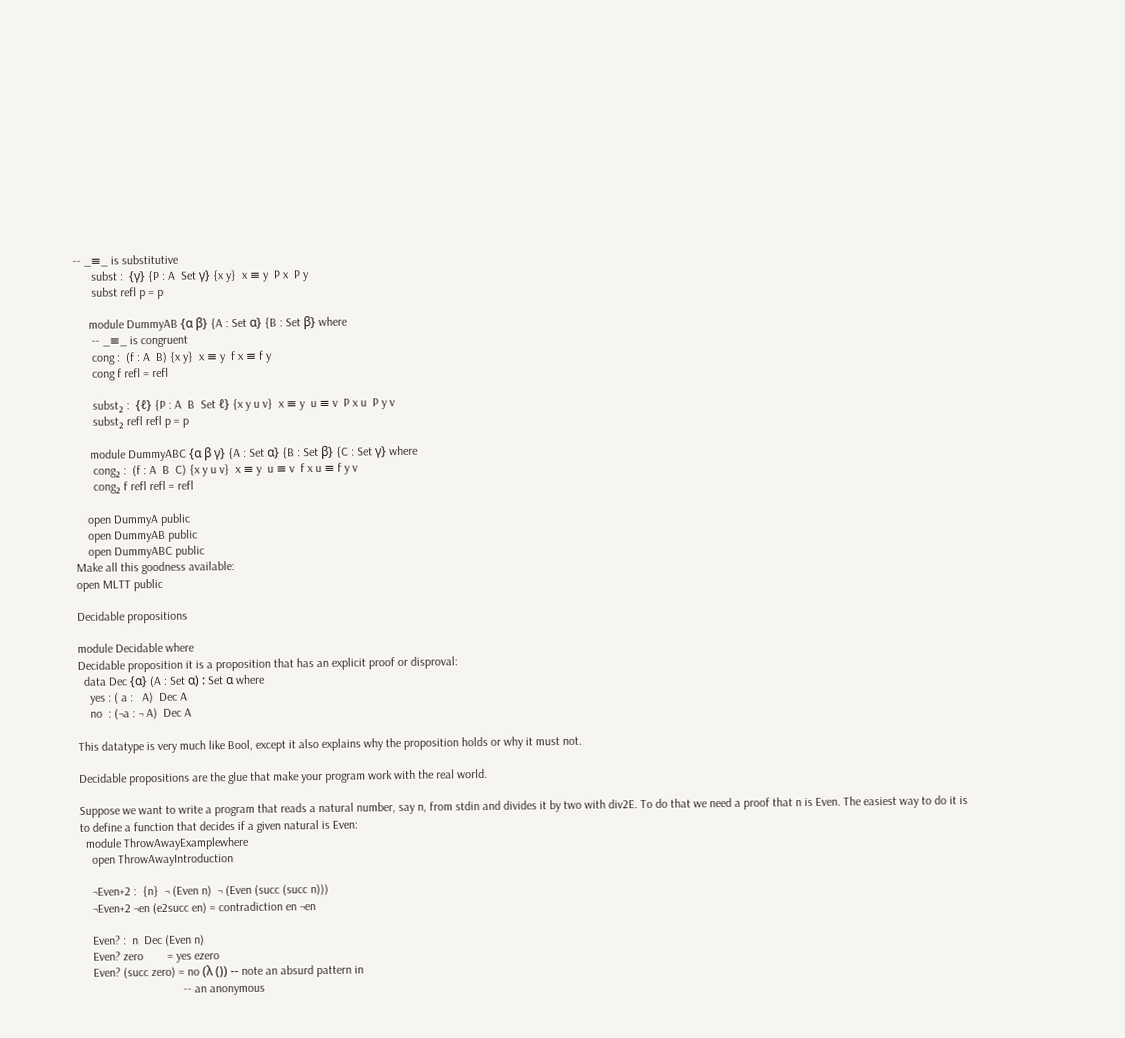-- _≡_ is substitutive
      subst :  {γ} {P : A  Set γ} {x y}  x ≡ y  P x  P y
      subst refl p = p

     module DummyAB {α β} {A : Set α} {B : Set β} where
      -- _≡_ is congruent
      cong :  (f : A  B) {x y}  x ≡ y  f x ≡ f y
      cong f refl = refl

      subst₂ :  {ℓ} {P : A  B  Set ℓ} {x y u v}  x ≡ y  u ≡ v  P x u  P y v
      subst₂ refl refl p = p

     module DummyABC {α β γ} {A : Set α} {B : Set β} {C : Set γ} where
      cong₂ :  (f : A  B  C) {x y u v}  x ≡ y  u ≡ v  f x u ≡ f y v
      cong₂ f refl refl = refl

    open DummyA public
    open DummyAB public
    open DummyABC public
Make all this goodness available:
open MLTT public

Decidable propositions

module Decidable where
Decidable proposition it is a proposition that has an explicit proof or disproval:
  data Dec {α} (A : Set α) : Set α where
    yes : ( a :   A)  Dec A
    no  : (¬a : ¬ A)  Dec A

This datatype is very much like Bool, except it also explains why the proposition holds or why it must not.

Decidable propositions are the glue that make your program work with the real world.

Suppose we want to write a program that reads a natural number, say n, from stdin and divides it by two with div2E. To do that we need a proof that n is Even. The easiest way to do it is to define a function that decides if a given natural is Even:
  module ThrowAwayExamplewhere
    open ThrowAwayIntroduction

    ¬Even+2 :  {n}  ¬ (Even n)  ¬ (Even (succ (succ n)))
    ¬Even+2 ¬en (e2succ en) = contradiction en ¬en

    Even? :  n  Dec (Even n)
    Even? zero        = yes ezero
    Even? (succ zero) = no (λ ()) -- note an absurd pattern in
                                  -- an anonymous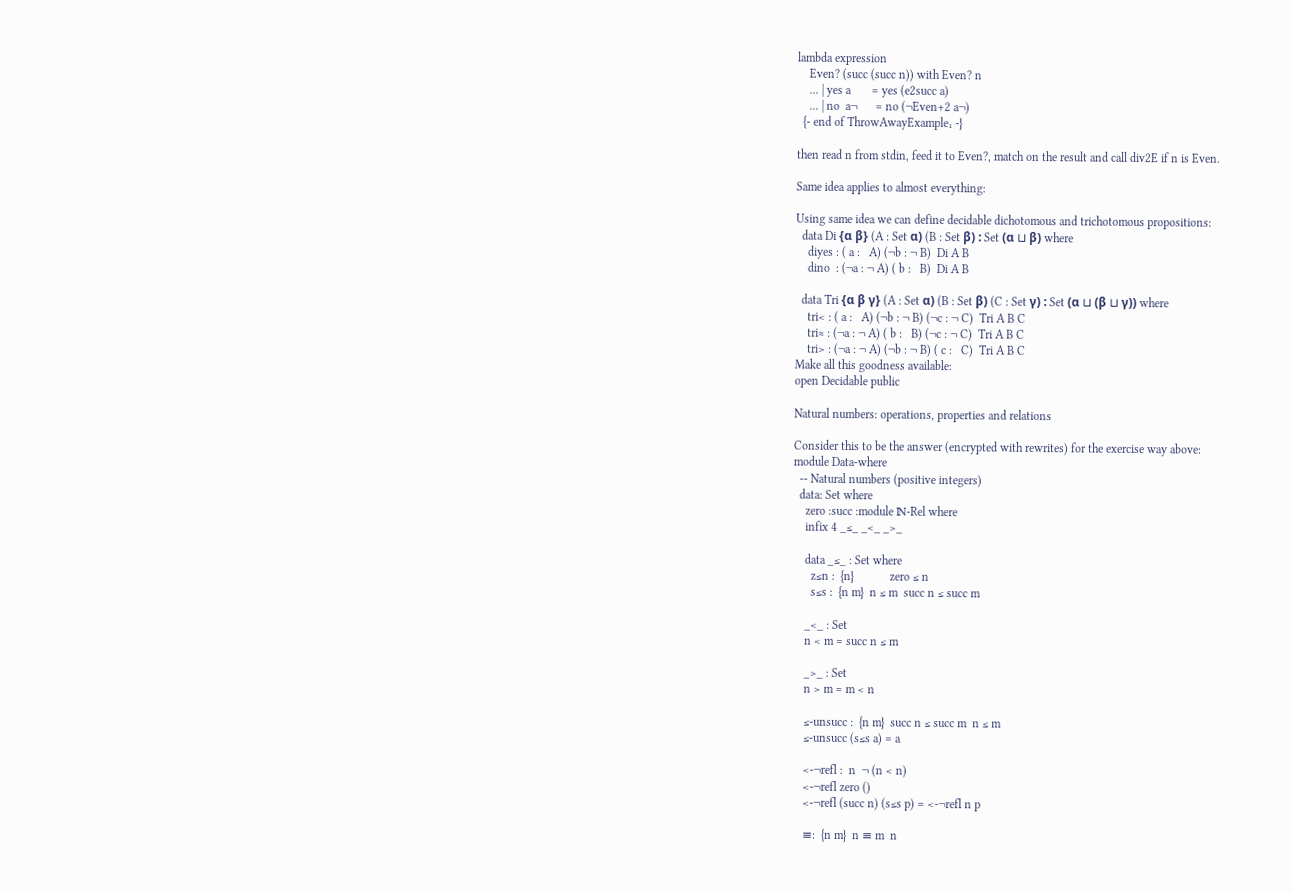lambda expression
    Even? (succ (succ n)) with Even? n
    ... | yes a       = yes (e2succ a)
    ... | no  a¬      = no (¬Even+2 a¬)
  {- end of ThrowAwayExample₁ -}

then read n from stdin, feed it to Even?, match on the result and call div2E if n is Even.

Same idea applies to almost everything:

Using same idea we can define decidable dichotomous and trichotomous propositions:
  data Di {α β} (A : Set α) (B : Set β) : Set (α ⊔ β) where
    diyes : ( a :   A) (¬b : ¬ B)  Di A B
    dino  : (¬a : ¬ A) ( b :   B)  Di A B

  data Tri {α β γ} (A : Set α) (B : Set β) (C : Set γ) : Set (α ⊔ (β ⊔ γ)) where
    tri< : ( a :   A) (¬b : ¬ B) (¬c : ¬ C)  Tri A B C
    tri≈ : (¬a : ¬ A) ( b :   B) (¬c : ¬ C)  Tri A B C
    tri> : (¬a : ¬ A) (¬b : ¬ B) ( c :   C)  Tri A B C
Make all this goodness available:
open Decidable public

Natural numbers: operations, properties and relations

Consider this to be the answer (encrypted with rewrites) for the exercise way above:
module Data-where
  -- Natural numbers (positive integers)
  data: Set where
    zero :succ :module ℕ-Rel where
    infix 4 _≤_ _<_ _>_

    data _≤_ : Set where
      z≤n :  {n}            zero ≤ n
      s≤s :  {n m}  n ≤ m  succ n ≤ succ m

    _<_ : Set
    n < m = succ n ≤ m

    _>_ : Set
    n > m = m < n

    ≤-unsucc :  {n m}  succ n ≤ succ m  n ≤ m
    ≤-unsucc (s≤s a) = a

    <-¬refl :  n  ¬ (n < n)
    <-¬refl zero ()
    <-¬refl (succ n) (s≤s p) = <-¬refl n p

    ≡:  {n m}  n ≡ m  n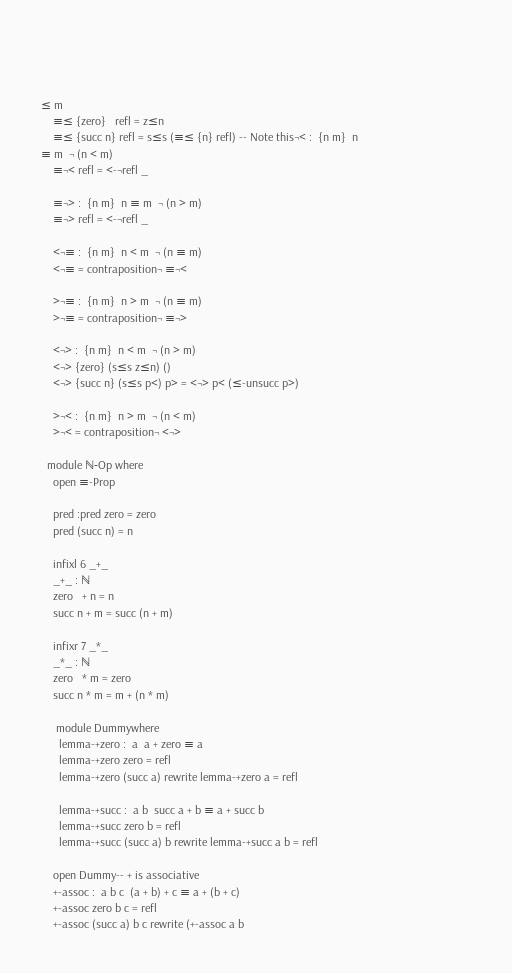≤ m
    ≡≤ {zero}   refl = z≤n
    ≡≤ {succ n} refl = s≤s (≡≤ {n} refl) -- Note this¬< :  {n m}  n ≡ m  ¬ (n < m)
    ≡¬< refl = <-¬refl _

    ≡¬> :  {n m}  n ≡ m  ¬ (n > m)
    ≡¬> refl = <-¬refl _

    <¬≡ :  {n m}  n < m  ¬ (n ≡ m)
    <¬≡ = contraposition¬ ≡¬<

    >¬≡ :  {n m}  n > m  ¬ (n ≡ m)
    >¬≡ = contraposition¬ ≡¬>

    <¬> :  {n m}  n < m  ¬ (n > m)
    <¬> {zero} (s≤s z≤n) ()
    <¬> {succ n} (s≤s p<) p> = <¬> p< (≤-unsucc p>)

    >¬< :  {n m}  n > m  ¬ (n < m)
    >¬< = contraposition¬ <¬>

  module ℕ-Op where
    open ≡-Prop

    pred :pred zero = zero
    pred (succ n) = n

    infixl 6 _+_
    _+_ : ℕ
    zero   + n = n
    succ n + m = succ (n + m)

    infixr 7 _*_
    _*_ : ℕ
    zero   * m = zero
    succ n * m = m + (n * m)

     module Dummywhere
      lemma-+zero :  a  a + zero ≡ a
      lemma-+zero zero = refl
      lemma-+zero (succ a) rewrite lemma-+zero a = refl

      lemma-+succ :  a b  succ a + b ≡ a + succ b
      lemma-+succ zero b = refl
      lemma-+succ (succ a) b rewrite lemma-+succ a b = refl

    open Dummy-- + is associative
    +-assoc :  a b c  (a + b) + c ≡ a + (b + c)
    +-assoc zero b c = refl
    +-assoc (succ a) b c rewrite (+-assoc a b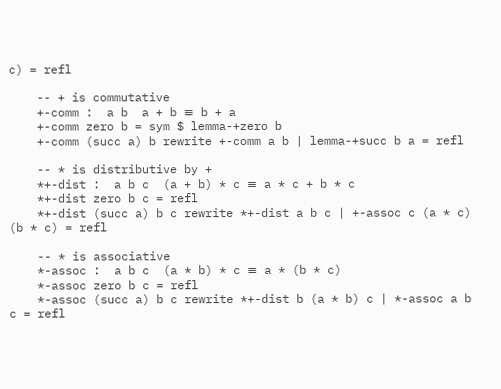c) = refl

    -- + is commutative
    +-comm :  a b  a + b ≡ b + a
    +-comm zero b = sym $ lemma-+zero b
    +-comm (succ a) b rewrite +-comm a b | lemma-+succ b a = refl

    -- * is distributive by +
    *+-dist :  a b c  (a + b) * c ≡ a * c + b * c
    *+-dist zero b c = refl
    *+-dist (succ a) b c rewrite *+-dist a b c | +-assoc c (a * c) (b * c) = refl

    -- * is associative
    *-assoc :  a b c  (a * b) * c ≡ a * (b * c)
    *-assoc zero b c = refl
    *-assoc (succ a) b c rewrite *+-dist b (a * b) c | *-assoc a b c = refl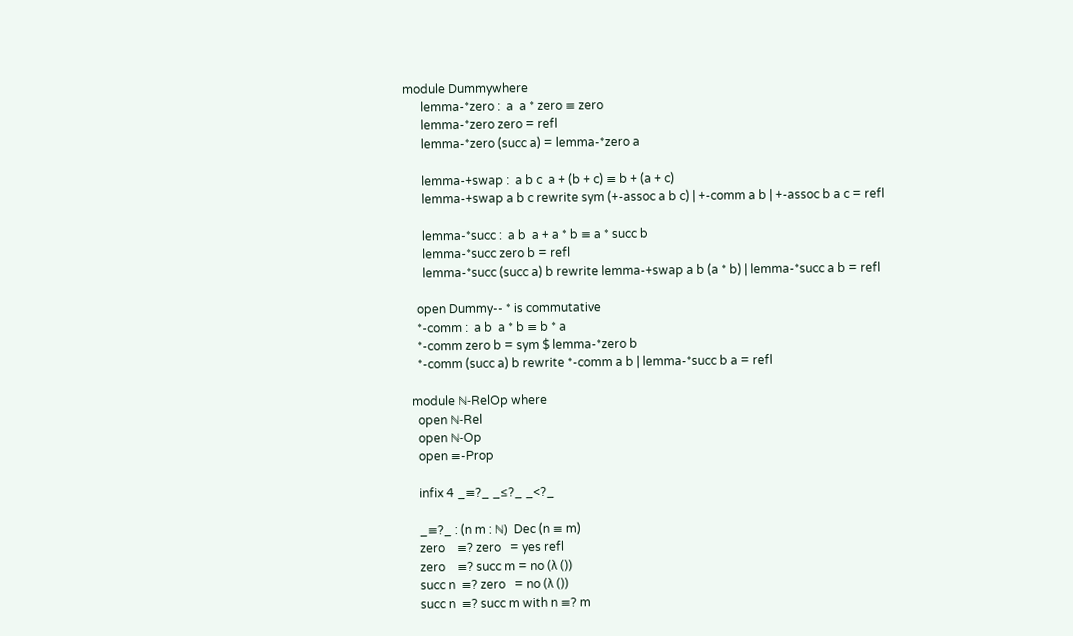module Dummywhere
      lemma-*zero :  a  a * zero ≡ zero
      lemma-*zero zero = refl
      lemma-*zero (succ a) = lemma-*zero a

      lemma-+swap :  a b c  a + (b + c) ≡ b + (a + c)
      lemma-+swap a b c rewrite sym (+-assoc a b c) | +-comm a b | +-assoc b a c = refl

      lemma-*succ :  a b  a + a * b ≡ a * succ b
      lemma-*succ zero b = refl
      lemma-*succ (succ a) b rewrite lemma-+swap a b (a * b) | lemma-*succ a b = refl

    open Dummy-- * is commutative
    *-comm :  a b  a * b ≡ b * a
    *-comm zero b = sym $ lemma-*zero b
    *-comm (succ a) b rewrite *-comm a b | lemma-*succ b a = refl

  module ℕ-RelOp where
    open ℕ-Rel
    open ℕ-Op
    open ≡-Prop

    infix 4 _≡?_ _≤?_ _<?_

    _≡?_ : (n m : ℕ)  Dec (n ≡ m)
    zero    ≡? zero   = yes refl
    zero    ≡? succ m = no (λ ())
    succ n  ≡? zero   = no (λ ())
    succ n  ≡? succ m with n ≡? m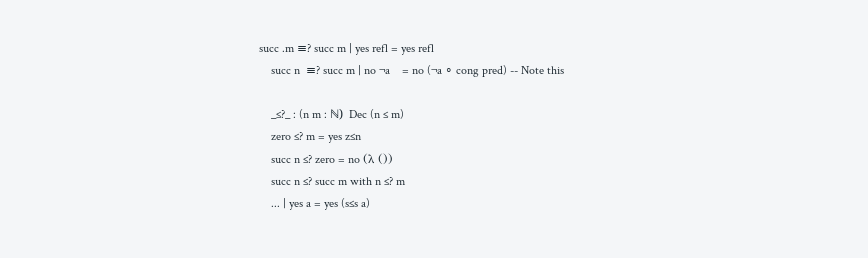succ .m ≡? succ m | yes refl = yes refl
    succ n  ≡? succ m | no ¬a    = no (¬a ∘ cong pred) -- Note this

    _≤?_ : (n m : ℕ)  Dec (n ≤ m)
    zero ≤? m = yes z≤n
    succ n ≤? zero = no (λ ())
    succ n ≤? succ m with n ≤? m
    ... | yes a = yes (s≤s a)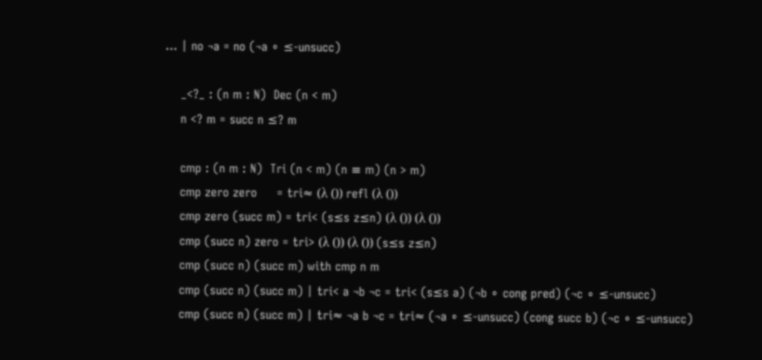... | no ¬a = no (¬a ∘ ≤-unsucc)

    _<?_ : (n m : ℕ)  Dec (n < m)
    n <? m = succ n ≤? m

    cmp : (n m : ℕ)  Tri (n < m) (n ≡ m) (n > m)
    cmp zero zero     = tri≈ (λ ()) refl (λ ())
    cmp zero (succ m) = tri< (s≤s z≤n) (λ ()) (λ ())
    cmp (succ n) zero = tri> (λ ()) (λ ()) (s≤s z≤n)
    cmp (succ n) (succ m) with cmp n m
    cmp (succ n) (succ m) | tri< a ¬b ¬c = tri< (s≤s a) (¬b ∘ cong pred) (¬c ∘ ≤-unsucc)
    cmp (succ n) (succ m) | tri≈ ¬a b ¬c = tri≈ (¬a ∘ ≤-unsucc) (cong succ b) (¬c ∘ ≤-unsucc)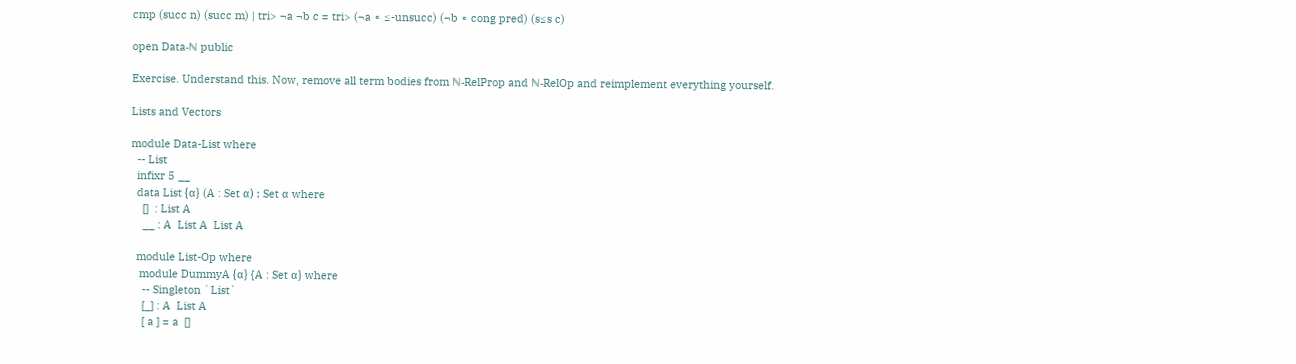cmp (succ n) (succ m) | tri> ¬a ¬b c = tri> (¬a ∘ ≤-unsucc) (¬b ∘ cong pred) (s≤s c)

open Data-ℕ public

Exercise. Understand this. Now, remove all term bodies from ℕ-RelProp and ℕ-RelOp and reimplement everything yourself.

Lists and Vectors

module Data-List where
  -- List
  infixr 5 __
  data List {α} (A : Set α) : Set α where
    []  : List A
    __ : A  List A  List A

  module List-Op where
   module DummyA {α} {A : Set α} where
    -- Singleton `List`
    [_] : A  List A
    [ a ] = a  []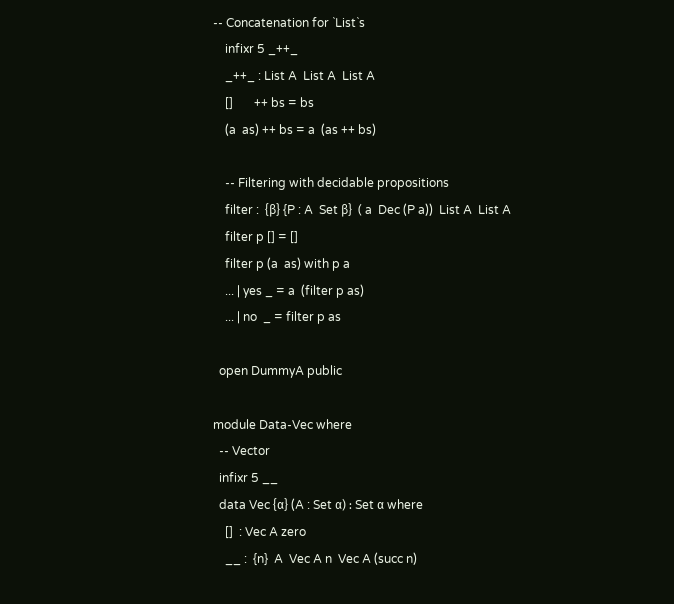-- Concatenation for `List`s
    infixr 5 _++_
    _++_ : List A  List A  List A
    []       ++ bs = bs
    (a  as) ++ bs = a  (as ++ bs)

    -- Filtering with decidable propositions
    filter :  {β} {P : A  Set β}  ( a  Dec (P a))  List A  List A
    filter p [] = []
    filter p (a  as) with p a
    ... | yes _ = a  (filter p as)
    ... | no  _ = filter p as

  open DummyA public

module Data-Vec where
  -- Vector
  infixr 5 __
  data Vec {α} (A : Set α) : Set α where
    []  : Vec A zero
    __ :  {n}  A  Vec A n  Vec A (succ n)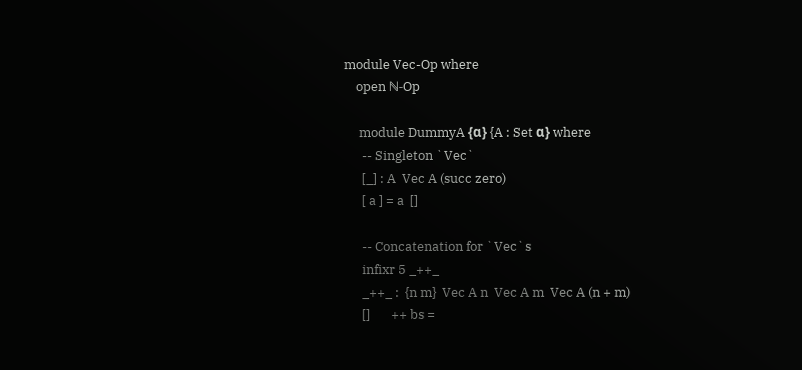module Vec-Op where
    open ℕ-Op

     module DummyA {α} {A : Set α} where
      -- Singleton `Vec`
      [_] : A  Vec A (succ zero)
      [ a ] = a  []

      -- Concatenation for `Vec`s
      infixr 5 _++_
      _++_ :  {n m}  Vec A n  Vec A m  Vec A (n + m)
      []       ++ bs =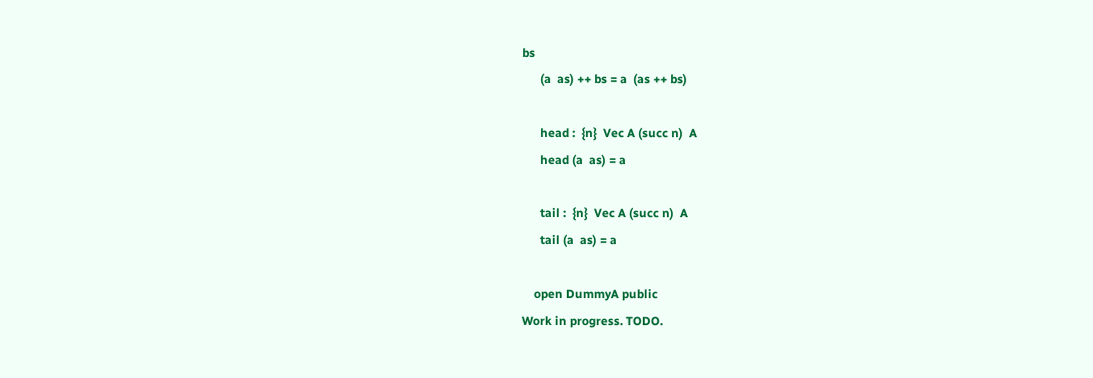bs
      (a  as) ++ bs = a  (as ++ bs)

      head :  {n}  Vec A (succ n)  A
      head (a  as) = a

      tail :  {n}  Vec A (succ n)  A
      tail (a  as) = a

    open DummyA public
Work in progress. TODO.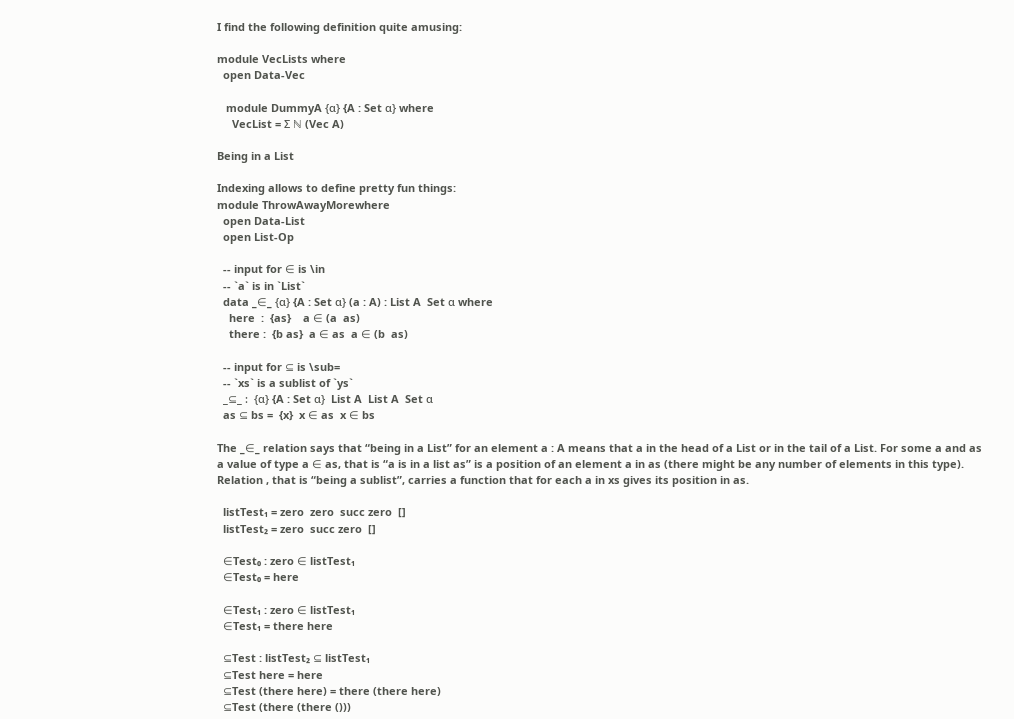I find the following definition quite amusing:

module VecLists where
  open Data-Vec

   module DummyA {α} {A : Set α} where
     VecList = Σ ℕ (Vec A)

Being in a List

Indexing allows to define pretty fun things:
module ThrowAwayMorewhere
  open Data-List
  open List-Op

  -- input for ∈ is \in
  -- `a` is in `List`
  data _∈_ {α} {A : Set α} (a : A) : List A  Set α where
    here  :  {as}    a ∈ (a  as)
    there :  {b as}  a ∈ as  a ∈ (b  as)

  -- input for ⊆ is \sub=
  -- `xs` is a sublist of `ys`
  _⊆_ :  {α} {A : Set α}  List A  List A  Set α
  as ⊆ bs =  {x}  x ∈ as  x ∈ bs

The _∈_ relation says that “being in a List” for an element a : A means that a in the head of a List or in the tail of a List. For some a and as a value of type a ∈ as, that is “a is in a list as” is a position of an element a in as (there might be any number of elements in this type). Relation , that is “being a sublist”, carries a function that for each a in xs gives its position in as.

  listTest₁ = zero  zero  succ zero  []
  listTest₂ = zero  succ zero  []

  ∈Test₀ : zero ∈ listTest₁
  ∈Test₀ = here

  ∈Test₁ : zero ∈ listTest₁
  ∈Test₁ = there here

  ⊆Test : listTest₂ ⊆ listTest₁
  ⊆Test here = here
  ⊆Test (there here) = there (there here)
  ⊆Test (there (there ()))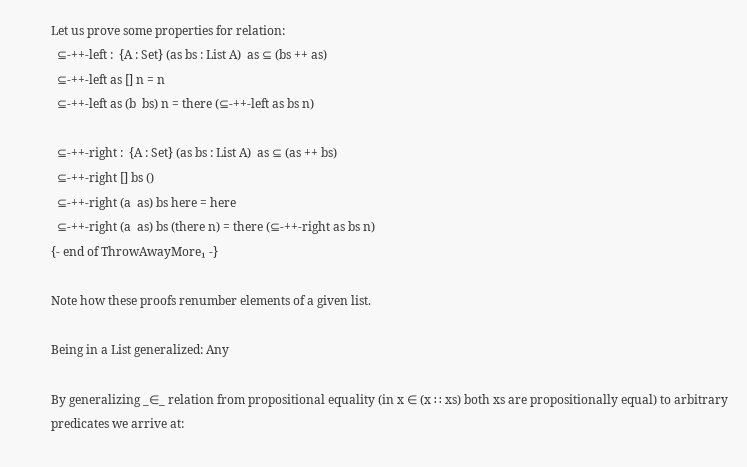Let us prove some properties for relation:
  ⊆-++-left :  {A : Set} (as bs : List A)  as ⊆ (bs ++ as)
  ⊆-++-left as [] n = n
  ⊆-++-left as (b  bs) n = there (⊆-++-left as bs n)

  ⊆-++-right :  {A : Set} (as bs : List A)  as ⊆ (as ++ bs)
  ⊆-++-right [] bs ()
  ⊆-++-right (a  as) bs here = here
  ⊆-++-right (a  as) bs (there n) = there (⊆-++-right as bs n)
{- end of ThrowAwayMore₁ -}

Note how these proofs renumber elements of a given list.

Being in a List generalized: Any

By generalizing _∈_ relation from propositional equality (in x ∈ (x ∷ xs) both xs are propositionally equal) to arbitrary predicates we arrive at: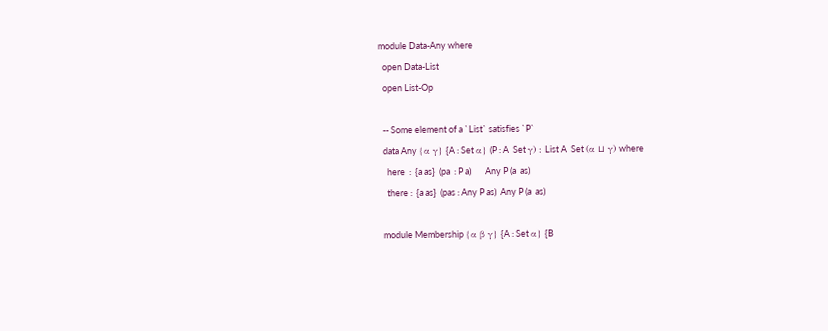module Data-Any where
  open Data-List
  open List-Op

  -- Some element of a `List` satisfies `P`
  data Any {α γ} {A : Set α} (P : A  Set γ) : List A  Set (α ⊔ γ) where
    here  :  {a as}  (pa  : P a)       Any P (a  as)
    there :  {a as}  (pas : Any P as)  Any P (a  as)

  module Membership {α β γ} {A : Set α} {B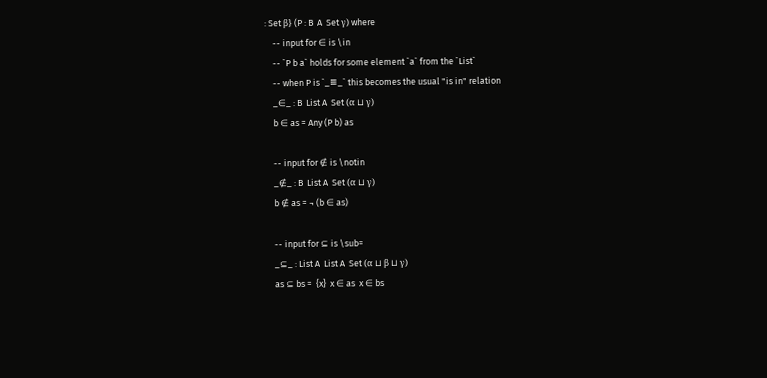: Set β} (P : B  A  Set γ) where
    -- input for ∈ is \in
    -- `P b a` holds for some element `a` from the `List`
    -- when P is `_≡_` this becomes the usual "is in" relation
    _∈_ : B  List A  Set (α ⊔ γ)
    b ∈ as = Any (P b) as

    -- input for ∉ is \notin
    _∉_ : B  List A  Set (α ⊔ γ)
    b ∉ as = ¬ (b ∈ as)

    -- input for ⊆ is \sub=
    _⊆_ : List A  List A  Set (α ⊔ β ⊔ γ)
    as ⊆ bs =  {x}  x ∈ as  x ∈ bs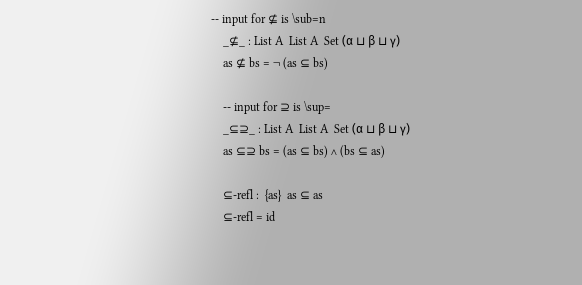-- input for ⊈ is \sub=n
    _⊈_ : List A  List A  Set (α ⊔ β ⊔ γ)
    as ⊈ bs = ¬ (as ⊆ bs)

    -- input for ⊇ is \sup=
    _⊆⊇_ : List A  List A  Set (α ⊔ β ⊔ γ)
    as ⊆⊇ bs = (as ⊆ bs) ∧ (bs ⊆ as)

    ⊆-refl :  {as}  as ⊆ as
    ⊆-refl = id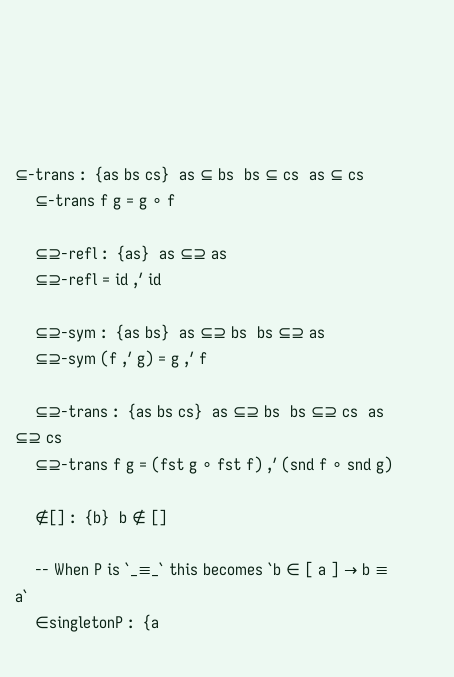⊆-trans :  {as bs cs}  as ⊆ bs  bs ⊆ cs  as ⊆ cs
    ⊆-trans f g = g ∘ f

    ⊆⊇-refl :  {as}  as ⊆⊇ as
    ⊆⊇-refl = id ,′ id

    ⊆⊇-sym :  {as bs}  as ⊆⊇ bs  bs ⊆⊇ as
    ⊆⊇-sym (f ,′ g) = g ,′ f

    ⊆⊇-trans :  {as bs cs}  as ⊆⊇ bs  bs ⊆⊇ cs  as ⊆⊇ cs
    ⊆⊇-trans f g = (fst g ∘ fst f) ,′ (snd f ∘ snd g)

    ∉[] :  {b}  b ∉ []

    -- When P is `_≡_` this becomes `b ∈ [ a ] → b ≡ a`
    ∈singletonP :  {a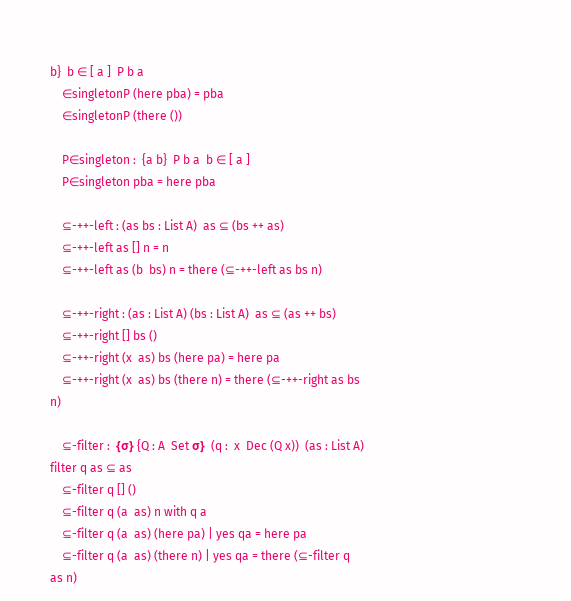b}  b ∈ [ a ]  P b a
    ∈singletonP (here pba) = pba
    ∈singletonP (there ())

    P∈singleton :  {a b}  P b a  b ∈ [ a ]
    P∈singleton pba = here pba

    ⊆-++-left : (as bs : List A)  as ⊆ (bs ++ as)
    ⊆-++-left as [] n = n
    ⊆-++-left as (b  bs) n = there (⊆-++-left as bs n)

    ⊆-++-right : (as : List A) (bs : List A)  as ⊆ (as ++ bs)
    ⊆-++-right [] bs ()
    ⊆-++-right (x  as) bs (here pa) = here pa
    ⊆-++-right (x  as) bs (there n) = there (⊆-++-right as bs n)

    ⊆-filter :  {σ} {Q : A  Set σ}  (q :  x  Dec (Q x))  (as : List A)  filter q as ⊆ as
    ⊆-filter q [] ()
    ⊆-filter q (a  as) n with q a
    ⊆-filter q (a  as) (here pa) | yes qa = here pa
    ⊆-filter q (a  as) (there n) | yes qa = there (⊆-filter q as n)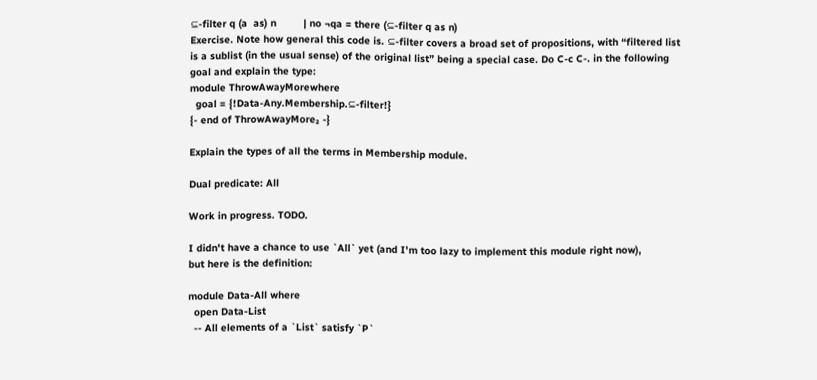⊆-filter q (a  as) n         | no ¬qa = there (⊆-filter q as n)
Exercise. Note how general this code is. ⊆-filter covers a broad set of propositions, with “filtered list is a sublist (in the usual sense) of the original list” being a special case. Do C-c C-. in the following goal and explain the type:
module ThrowAwayMorewhere
  goal = {!Data-Any.Membership.⊆-filter!}
{- end of ThrowAwayMore₂ -}

Explain the types of all the terms in Membership module.

Dual predicate: All

Work in progress. TODO.

I didn't have a chance to use `All` yet (and I'm too lazy to implement this module right now),
but here is the definition:

module Data-All where
  open Data-List
  -- All elements of a `List` satisfy `P`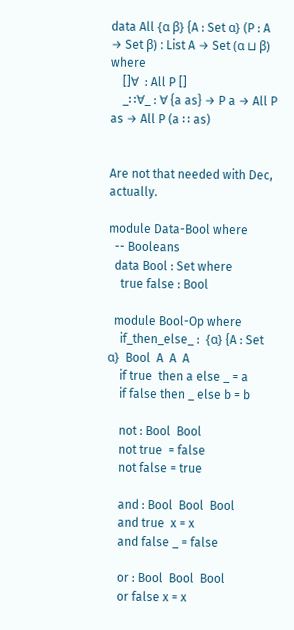data All {α β} {A : Set α} (P : A → Set β) : List A → Set (α ⊔ β) where
    []∀  : All P []
    _∷∀_ : ∀ {a as} → P a → All P as → All P (a ∷ as)


Are not that needed with Dec, actually.

module Data-Bool where
  -- Booleans
  data Bool : Set where
    true false : Bool

  module Bool-Op where
    if_then_else_ :  {α} {A : Set α}  Bool  A  A  A
    if true  then a else _ = a
    if false then _ else b = b

    not : Bool  Bool
    not true  = false
    not false = true

    and : Bool  Bool  Bool
    and true  x = x
    and false _ = false

    or : Bool  Bool  Bool
    or false x = x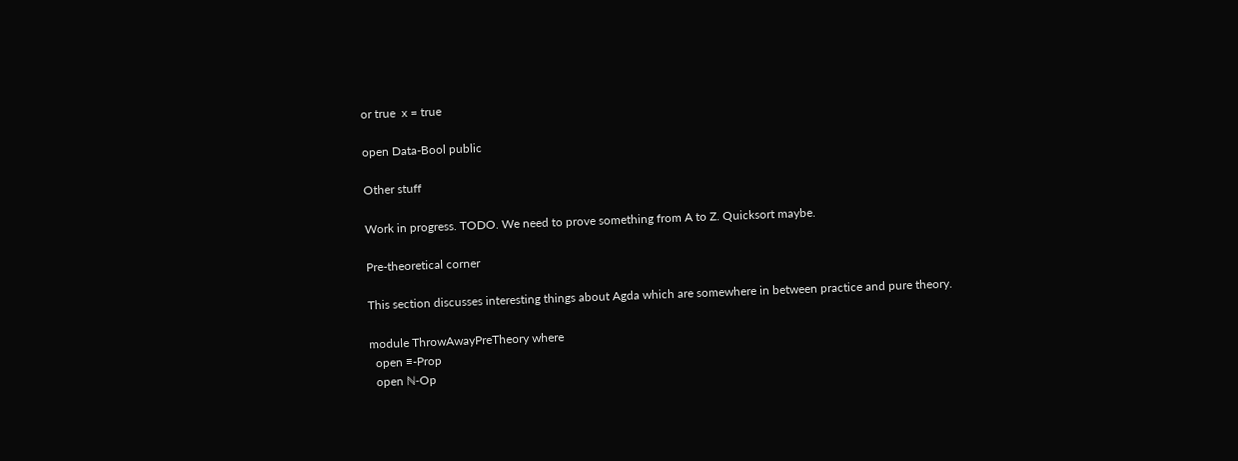or true  x = true

open Data-Bool public

Other stuff

Work in progress. TODO. We need to prove something from A to Z. Quicksort maybe.

Pre-theoretical corner

This section discusses interesting things about Agda which are somewhere in between practice and pure theory.

module ThrowAwayPreTheory where
  open ≡-Prop
  open ℕ-Op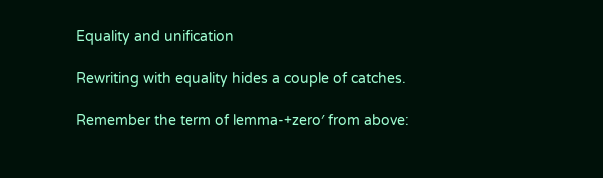Equality and unification

Rewriting with equality hides a couple of catches.

Remember the term of lemma-+zero′ from above: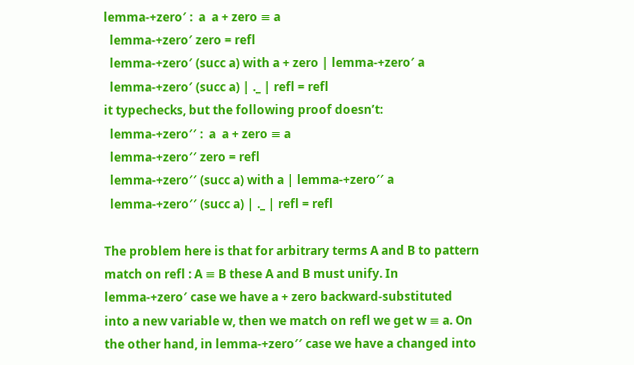lemma-+zero′ :  a  a + zero ≡ a
  lemma-+zero′ zero = refl
  lemma-+zero′ (succ a) with a + zero | lemma-+zero′ a
  lemma-+zero′ (succ a) | ._ | refl = refl
it typechecks, but the following proof doesn’t:
  lemma-+zero′′ :  a  a + zero ≡ a
  lemma-+zero′′ zero = refl
  lemma-+zero′′ (succ a) with a | lemma-+zero′′ a
  lemma-+zero′′ (succ a) | ._ | refl = refl

The problem here is that for arbitrary terms A and B to pattern match on refl : A ≡ B these A and B must unify. In lemma-+zero′ case we have a + zero backward-substituted into a new variable w, then we match on refl we get w ≡ a. On the other hand, in lemma-+zero′′ case we have a changed into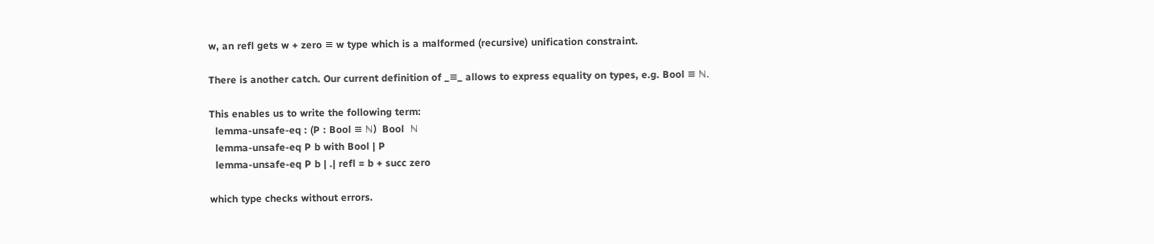w, an refl gets w + zero ≡ w type which is a malformed (recursive) unification constraint.

There is another catch. Our current definition of _≡_ allows to express equality on types, e.g. Bool ≡ ℕ.

This enables us to write the following term:
  lemma-unsafe-eq : (P : Bool ≡ ℕ)  Bool  ℕ
  lemma-unsafe-eq P b with Bool | P
  lemma-unsafe-eq P b | .| refl = b + succ zero

which type checks without errors.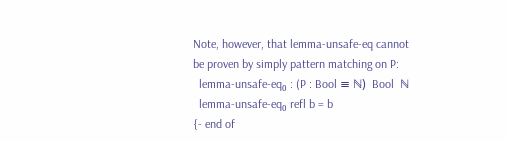Note, however, that lemma-unsafe-eq cannot be proven by simply pattern matching on P:
  lemma-unsafe-eq₀ : (P : Bool ≡ ℕ)  Bool  ℕ
  lemma-unsafe-eq₀ refl b = b
{- end of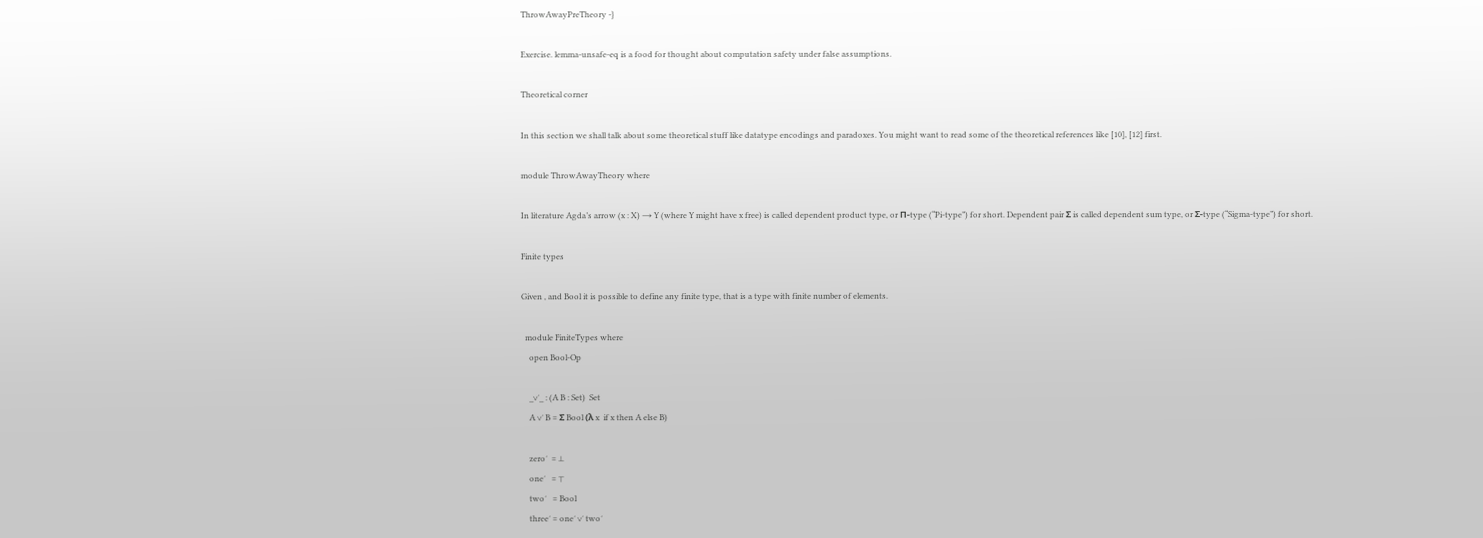ThrowAwayPreTheory -}

Exercise. lemma-unsafe-eq is a food for thought about computation safety under false assumptions.

Theoretical corner

In this section we shall talk about some theoretical stuff like datatype encodings and paradoxes. You might want to read some of the theoretical references like [10], [12] first.

module ThrowAwayTheory where

In literature Agda’s arrow (x : X) → Y (where Y might have x free) is called dependent product type, or Π-type (“Pi-type”) for short. Dependent pair Σ is called dependent sum type, or Σ-type (“Sigma-type”) for short.

Finite types

Given , and Bool it is possible to define any finite type, that is a type with finite number of elements.

  module FiniteTypes where
    open Bool-Op

    _∨′_ : (A B : Set)  Set
    A ∨′ B = Σ Bool (λ x  if x then A else B)

    zero′  = ⊥
    one′   = ⊤
    two′   = Bool
    three′ = one′ ∨′ two′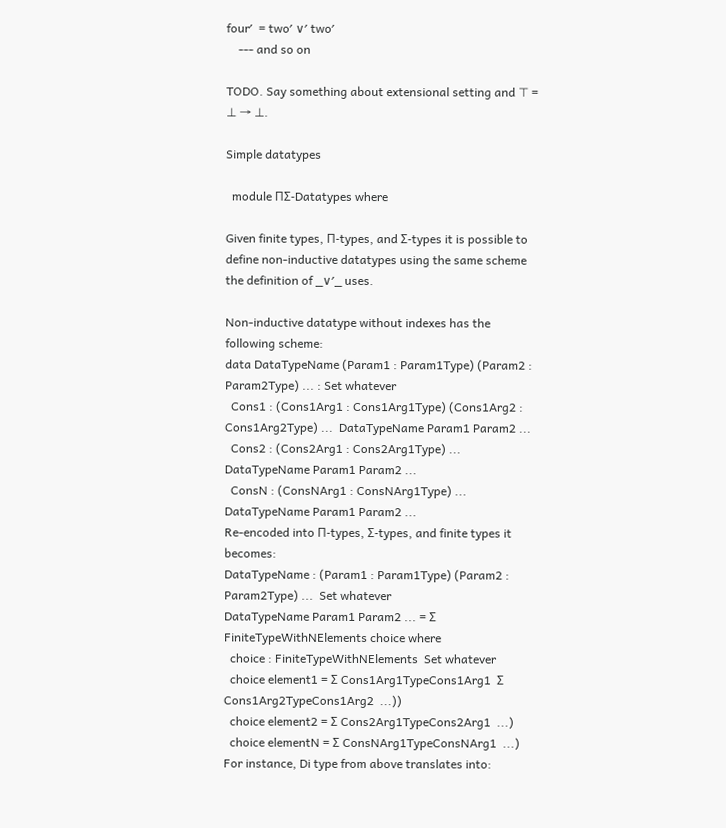four′  = two′ ∨′ two′
    --- and so on

TODO. Say something about extensional setting and ⊤ = ⊥ → ⊥.

Simple datatypes

  module ΠΣ-Datatypes where

Given finite types, Π-types, and Σ-types it is possible to define non-inductive datatypes using the same scheme the definition of _∨′_ uses.

Non-inductive datatype without indexes has the following scheme:
data DataTypeName (Param1 : Param1Type) (Param2 : Param2Type) ... : Set whatever
  Cons1 : (Cons1Arg1 : Cons1Arg1Type) (Cons1Arg2 : Cons1Arg2Type) ...  DataTypeName Param1 Param2 ...
  Cons2 : (Cons2Arg1 : Cons2Arg1Type) ...  DataTypeName Param1 Param2 ...
  ConsN : (ConsNArg1 : ConsNArg1Type) ...  DataTypeName Param1 Param2 ...
Re-encoded into Π-types, Σ-types, and finite types it becomes:
DataTypeName : (Param1 : Param1Type) (Param2 : Param2Type) ...  Set whatever
DataTypeName Param1 Param2 ... = Σ FiniteTypeWithNElements choice where
  choice : FiniteTypeWithNElements  Set whatever
  choice element1 = Σ Cons1Arg1TypeCons1Arg1  Σ Cons1Arg2TypeCons1Arg2  ...))
  choice element2 = Σ Cons2Arg1TypeCons2Arg1  ...)
  choice elementN = Σ ConsNArg1TypeConsNArg1  ...)
For instance, Di type from above translates into: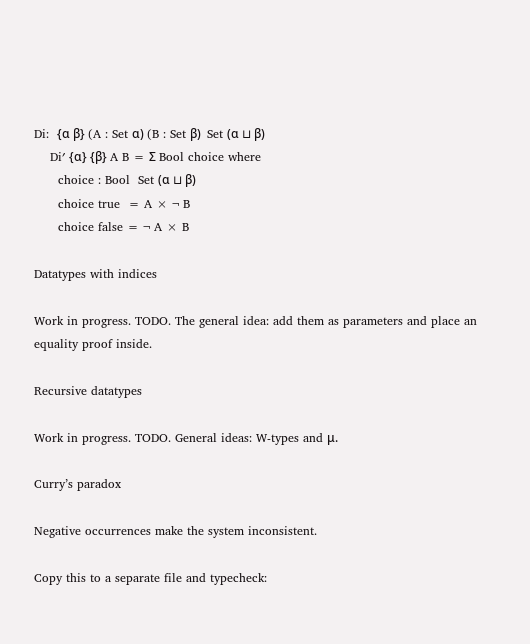Di:  {α β} (A : Set α) (B : Set β)  Set (α ⊔ β)
    Di′ {α} {β} A B = Σ Bool choice where
      choice : Bool  Set (α ⊔ β)
      choice true  = A × ¬ B
      choice false = ¬ A × B

Datatypes with indices

Work in progress. TODO. The general idea: add them as parameters and place an equality proof inside.

Recursive datatypes

Work in progress. TODO. General ideas: W-types and μ.

Curry’s paradox

Negative occurrences make the system inconsistent.

Copy this to a separate file and typecheck: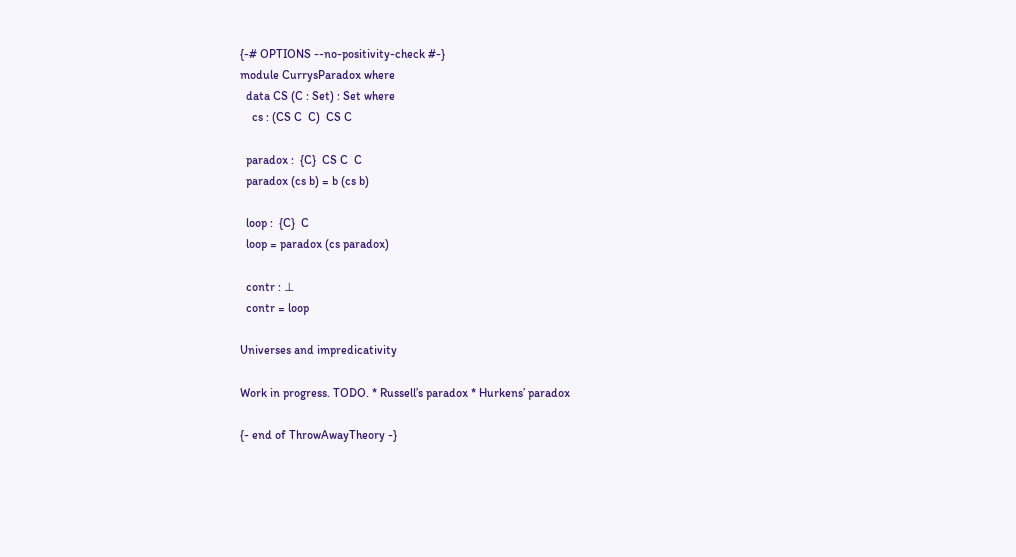{-# OPTIONS --no-positivity-check #-}
module CurrysParadox where
  data CS (C : Set) : Set where
    cs : (CS C  C)  CS C

  paradox :  {C}  CS C  C
  paradox (cs b) = b (cs b)

  loop :  {C}  C
  loop = paradox (cs paradox)

  contr : ⊥
  contr = loop

Universes and impredicativity

Work in progress. TODO. * Russell’s paradox * Hurkens’ paradox

{- end of ThrowAwayTheory -}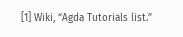[1] Wiki, “Agda Tutorials list.”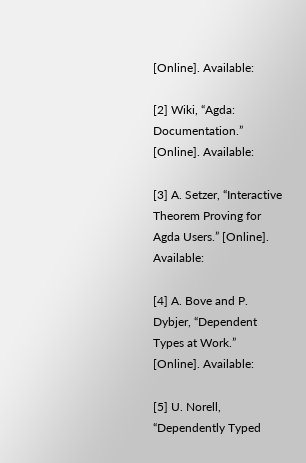[Online]. Available:

[2] Wiki, “Agda: Documentation.” [Online]. Available:

[3] A. Setzer, “Interactive Theorem Proving for Agda Users.” [Online]. Available:

[4] A. Bove and P. Dybjer, “Dependent Types at Work.” [Online]. Available:

[5] U. Norell, “Dependently Typed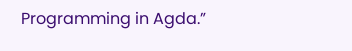Programming in Agda.”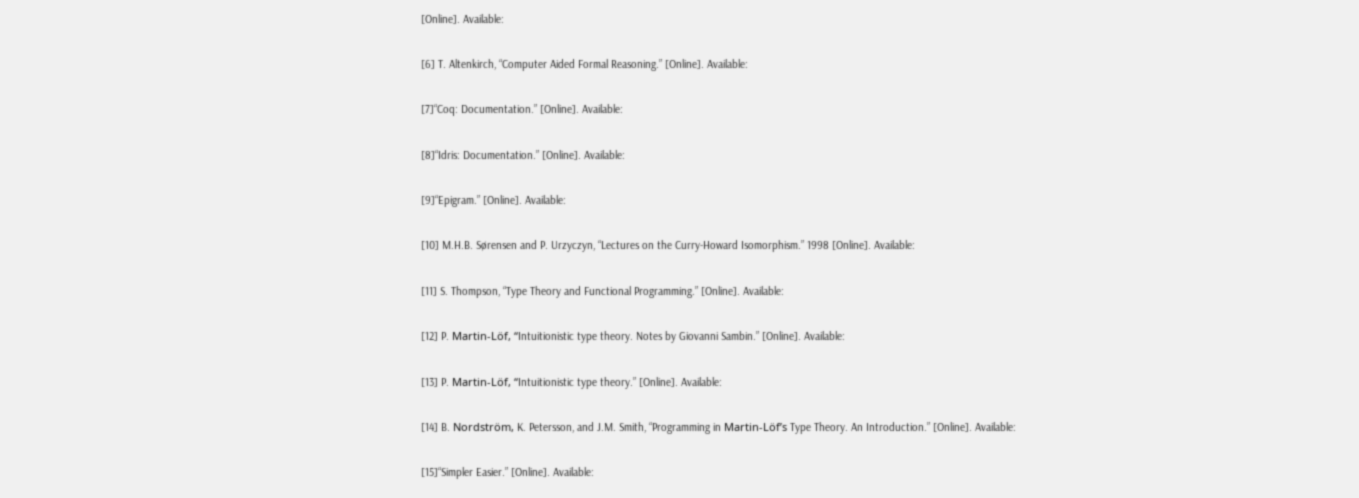[Online]. Available:

[6] T. Altenkirch, “Computer Aided Formal Reasoning.” [Online]. Available:

[7]“Coq: Documentation.” [Online]. Available:

[8]“Idris: Documentation.” [Online]. Available:

[9]“Epigram.” [Online]. Available:

[10] M.H.B. Sørensen and P. Urzyczyn, “Lectures on the Curry-Howard Isomorphism.” 1998 [Online]. Available:

[11] S. Thompson, “Type Theory and Functional Programming.” [Online]. Available:

[12] P. Martin-Löf, “Intuitionistic type theory. Notes by Giovanni Sambin.” [Online]. Available:

[13] P. Martin-Löf, “Intuitionistic type theory.” [Online]. Available:

[14] B. Nordström, K. Petersson, and J.M. Smith, “Programming in Martin-Löf’s Type Theory. An Introduction.” [Online]. Available:

[15]“Simpler Easier.” [Online]. Available: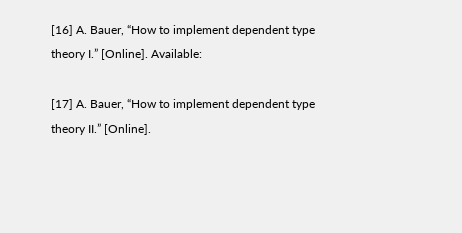[16] A. Bauer, “How to implement dependent type theory I.” [Online]. Available:

[17] A. Bauer, “How to implement dependent type theory II.” [Online].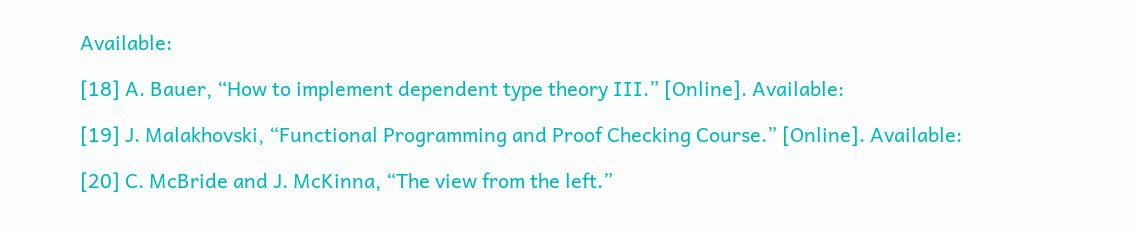Available:

[18] A. Bauer, “How to implement dependent type theory III.” [Online]. Available:

[19] J. Malakhovski, “Functional Programming and Proof Checking Course.” [Online]. Available:

[20] C. McBride and J. McKinna, “The view from the left.”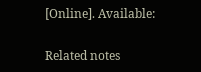[Online]. Available:

Related notes